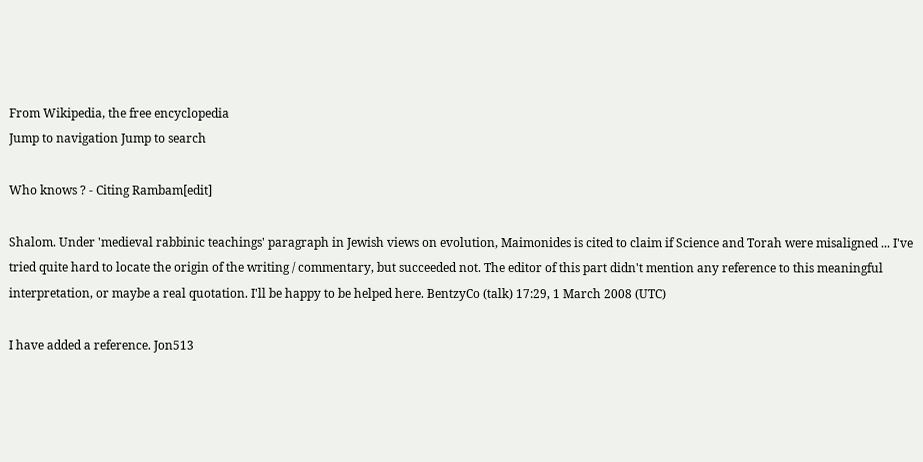From Wikipedia, the free encyclopedia
Jump to navigation Jump to search

Who knows ? - Citing Rambam[edit]

Shalom. Under 'medieval rabbinic teachings' paragraph in Jewish views on evolution, Maimonides is cited to claim if Science and Torah were misaligned ... I've tried quite hard to locate the origin of the writing / commentary, but succeeded not. The editor of this part didn't mention any reference to this meaningful interpretation, or maybe a real quotation. I'll be happy to be helped here. BentzyCo (talk) 17:29, 1 March 2008 (UTC)

I have added a reference. Jon513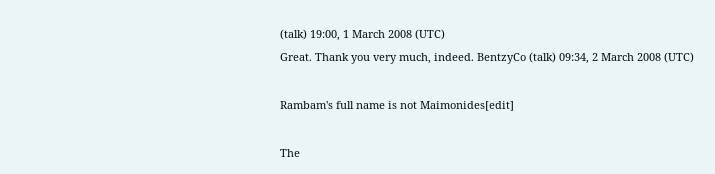(talk) 19:00, 1 March 2008 (UTC)
Great. Thank you very much, indeed. BentzyCo (talk) 09:34, 2 March 2008 (UTC)

Rambam's full name is not Maimonides[edit]

The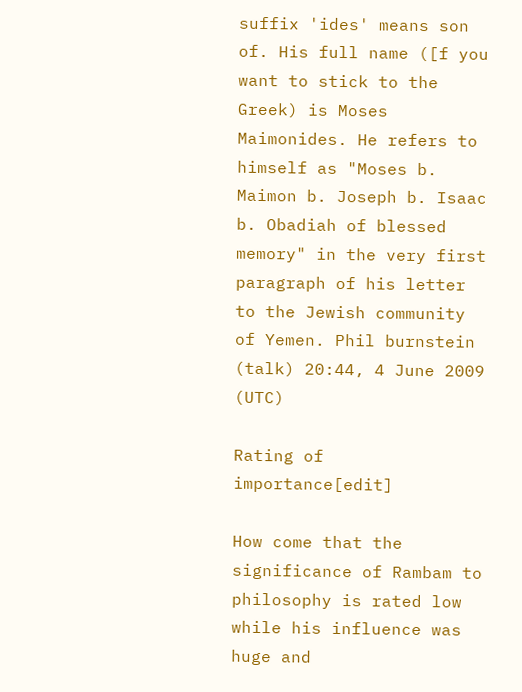suffix 'ides' means son of. His full name ([f you want to stick to the Greek) is Moses Maimonides. He refers to himself as "Moses b. Maimon b. Joseph b. Isaac b. Obadiah of blessed memory" in the very first paragraph of his letter to the Jewish community of Yemen. Phil burnstein (talk) 20:44, 4 June 2009 (UTC)

Rating of importance[edit]

How come that the significance of Rambam to philosophy is rated low while his influence was huge and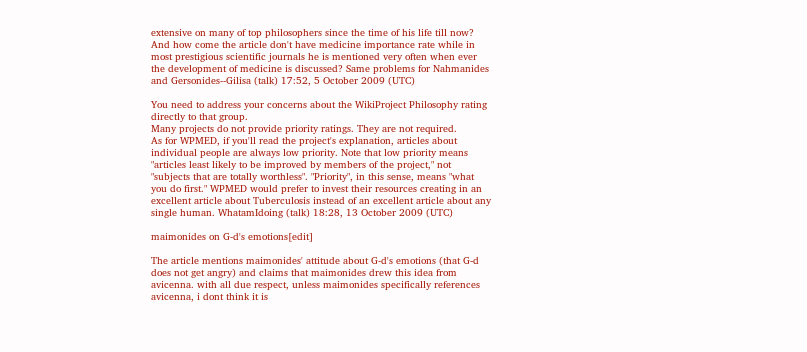extensive on many of top philosophers since the time of his life till now? And how come the article don't have medicine importance rate while in most prestigious scientific journals he is mentioned very often when ever the development of medicine is discussed? Same problems for Nahmanides and Gersonides--Gilisa (talk) 17:52, 5 October 2009 (UTC)

You need to address your concerns about the WikiProject Philosophy rating directly to that group.
Many projects do not provide priority ratings. They are not required.
As for WPMED, if you'll read the project's explanation, articles about individual people are always low priority. Note that low priority means "articles least likely to be improved by members of the project," not "subjects that are totally worthless". "Priority", in this sense, means "what you do first." WPMED would prefer to invest their resources creating in an excellent article about Tuberculosis instead of an excellent article about any single human. WhatamIdoing (talk) 18:28, 13 October 2009 (UTC)

maimonides on G-d's emotions[edit]

The article mentions maimonides' attitude about G-d's emotions (that G-d does not get angry) and claims that maimonides drew this idea from avicenna. with all due respect, unless maimonides specifically references avicenna, i dont think it is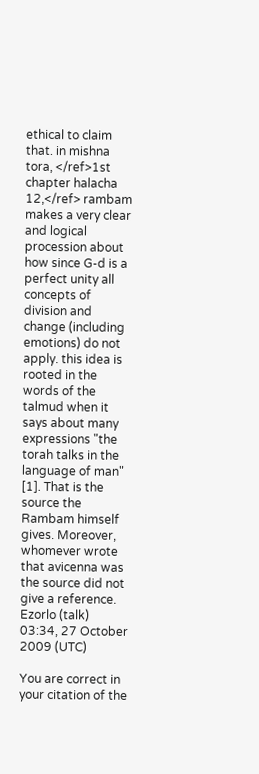ethical to claim that. in mishna tora, </ref>1st chapter halacha 12,</ref> rambam makes a very clear and logical procession about how since G-d is a perfect unity all concepts of division and change (including emotions) do not apply. this idea is rooted in the words of the talmud when it says about many expressions "the torah talks in the language of man" [1]. That is the source the Rambam himself gives. Moreover, whomever wrote that avicenna was the source did not give a reference. Ezorlo (talk) 03:34, 27 October 2009 (UTC)

You are correct in your citation of the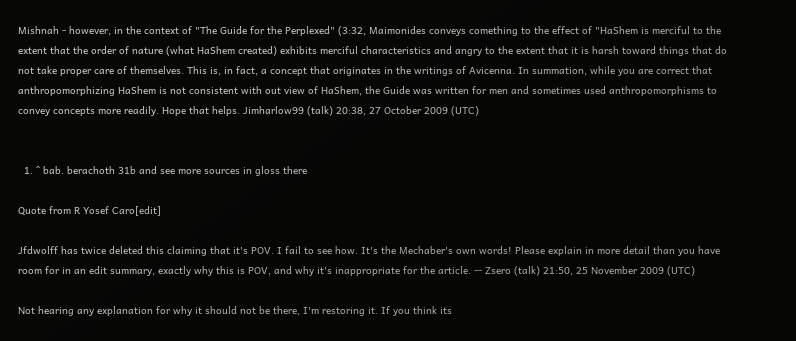Mishnah - however, in the context of "The Guide for the Perplexed" (3:32, Maimonides conveys comething to the effect of "HaShem is merciful to the extent that the order of nature (what HaShem created) exhibits merciful characteristics and angry to the extent that it is harsh toward things that do not take proper care of themselves. This is, in fact, a concept that originates in the writings of Avicenna. In summation, while you are correct that anthropomorphizing HaShem is not consistent with out view of HaShem, the Guide was written for men and sometimes used anthropomorphisms to convey concepts more readily. Hope that helps. Jimharlow99 (talk) 20:38, 27 October 2009 (UTC)


  1. ^ bab. berachoth 31b and see more sources in gloss there

Quote from R Yosef Caro[edit]

Jfdwolff has twice deleted this claiming that it's POV. I fail to see how. It's the Mechaber's own words! Please explain in more detail than you have room for in an edit summary, exactly why this is POV, and why it's inappropriate for the article. -- Zsero (talk) 21:50, 25 November 2009 (UTC)

Not hearing any explanation for why it should not be there, I'm restoring it. If you think its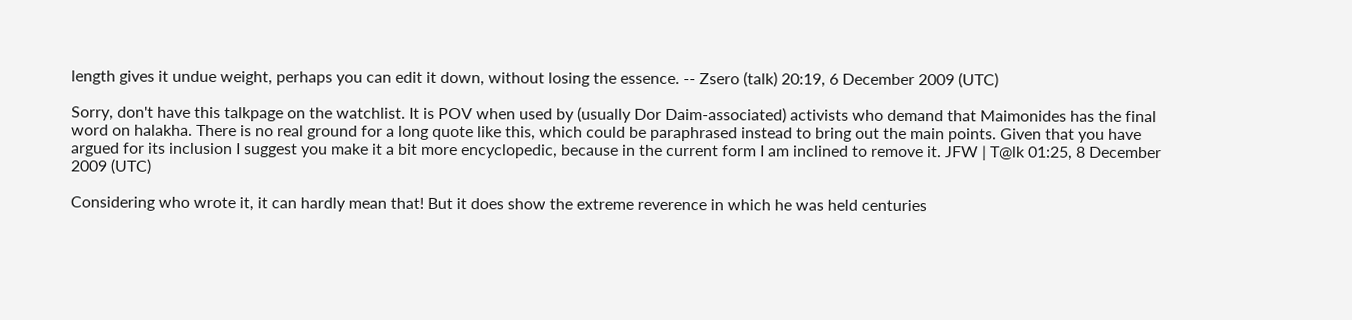length gives it undue weight, perhaps you can edit it down, without losing the essence. -- Zsero (talk) 20:19, 6 December 2009 (UTC)

Sorry, don't have this talkpage on the watchlist. It is POV when used by (usually Dor Daim-associated) activists who demand that Maimonides has the final word on halakha. There is no real ground for a long quote like this, which could be paraphrased instead to bring out the main points. Given that you have argued for its inclusion I suggest you make it a bit more encyclopedic, because in the current form I am inclined to remove it. JFW | T@lk 01:25, 8 December 2009 (UTC)

Considering who wrote it, it can hardly mean that! But it does show the extreme reverence in which he was held centuries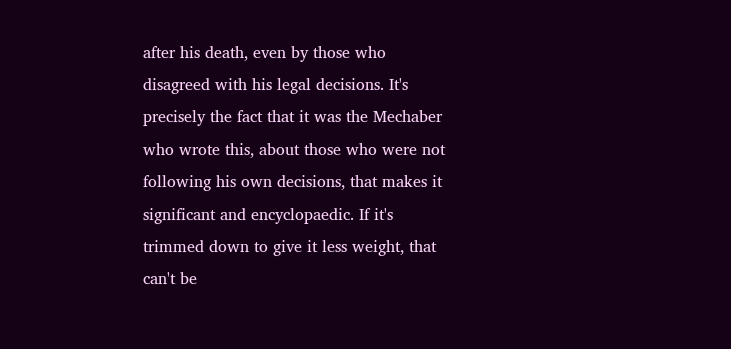after his death, even by those who disagreed with his legal decisions. It's precisely the fact that it was the Mechaber who wrote this, about those who were not following his own decisions, that makes it significant and encyclopaedic. If it's trimmed down to give it less weight, that can't be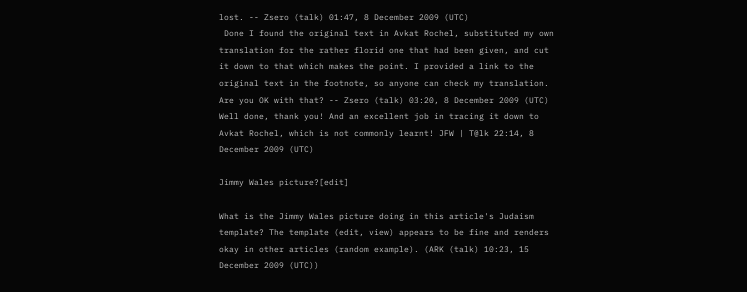lost. -- Zsero (talk) 01:47, 8 December 2009 (UTC)
 Done I found the original text in Avkat Rochel, substituted my own translation for the rather florid one that had been given, and cut it down to that which makes the point. I provided a link to the original text in the footnote, so anyone can check my translation. Are you OK with that? -- Zsero (talk) 03:20, 8 December 2009 (UTC)
Well done, thank you! And an excellent job in tracing it down to Avkat Rochel, which is not commonly learnt! JFW | T@lk 22:14, 8 December 2009 (UTC)

Jimmy Wales picture?[edit]

What is the Jimmy Wales picture doing in this article's Judaism template? The template (edit, view) appears to be fine and renders okay in other articles (random example). (ARK (talk) 10:23, 15 December 2009 (UTC))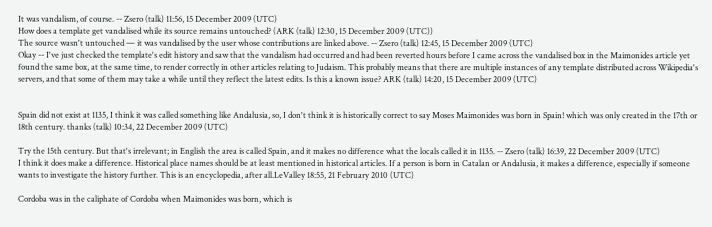It was vandalism, of course. -- Zsero (talk) 11:56, 15 December 2009 (UTC)
How does a template get vandalised while its source remains untouched? (ARK (talk) 12:30, 15 December 2009 (UTC))
The source wasn't untouched — it was vandalised by the user whose contributions are linked above. -- Zsero (talk) 12:45, 15 December 2009 (UTC)
Okay -- I've just checked the template's edit history and saw that the vandalism had occurred and had been reverted hours before I came across the vandalised box in the Maimonides article yet found the same box, at the same time, to render correctly in other articles relating to Judaism. This probably means that there are multiple instances of any template distributed across Wikipedia's servers, and that some of them may take a while until they reflect the latest edits. Is this a known issue? ARK (talk) 14:20, 15 December 2009 (UTC)


Spain did not exist at 1135, I think it was called something like Andalusia, so, I don't think it is historically correct to say Moses Maimonides was born in Spain! which was only created in the 17th or 18th century. thanks (talk) 10:34, 22 December 2009 (UTC)

Try the 15th century. But that's irrelevant; in English the area is called Spain, and it makes no difference what the locals called it in 1135. -- Zsero (talk) 16:39, 22 December 2009 (UTC)
I think it does make a difference. Historical place names should be at least mentioned in historical articles. If a person is born in Catalan or Andalusia, it makes a difference, especially if someone wants to investigate the history further. This is an encyclopedia, after all.LeValley 18:55, 21 February 2010 (UTC)

Cordoba was in the caliphate of Cordoba when Maimonides was born, which is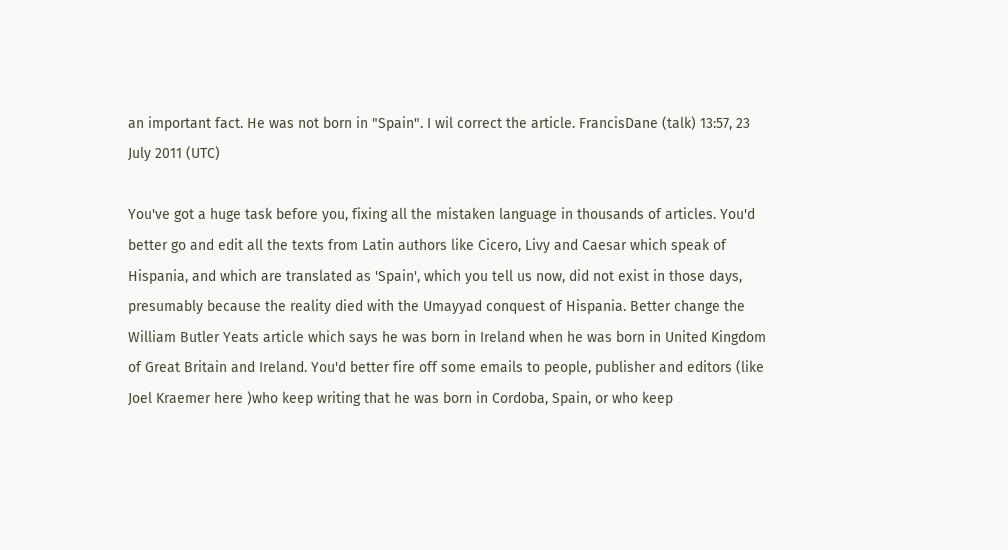an important fact. He was not born in "Spain". I wil correct the article. FrancisDane (talk) 13:57, 23 July 2011 (UTC)

You've got a huge task before you, fixing all the mistaken language in thousands of articles. You'd better go and edit all the texts from Latin authors like Cicero, Livy and Caesar which speak of Hispania, and which are translated as 'Spain', which you tell us now, did not exist in those days, presumably because the reality died with the Umayyad conquest of Hispania. Better change the William Butler Yeats article which says he was born in Ireland when he was born in United Kingdom of Great Britain and Ireland. You'd better fire off some emails to people, publisher and editors (like Joel Kraemer here )who keep writing that he was born in Cordoba, Spain, or who keep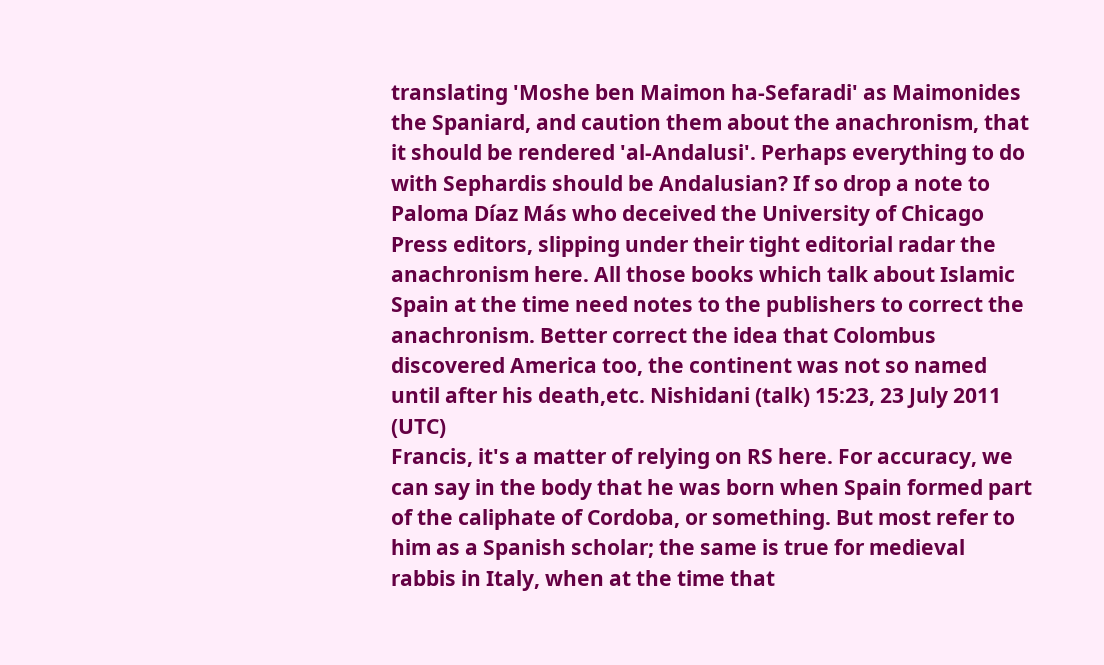translating 'Moshe ben Maimon ha-Sefaradi' as Maimonides the Spaniard, and caution them about the anachronism, that it should be rendered 'al-Andalusi'. Perhaps everything to do with Sephardis should be Andalusian? If so drop a note to Paloma Díaz Más who deceived the University of Chicago Press editors, slipping under their tight editorial radar the anachronism here. All those books which talk about Islamic Spain at the time need notes to the publishers to correct the anachronism. Better correct the idea that Colombus discovered America too, the continent was not so named until after his death,etc. Nishidani (talk) 15:23, 23 July 2011 (UTC)
Francis, it's a matter of relying on RS here. For accuracy, we can say in the body that he was born when Spain formed part of the caliphate of Cordoba, or something. But most refer to him as a Spanish scholar; the same is true for medieval rabbis in Italy, when at the time that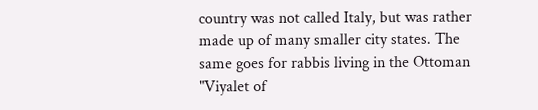country was not called Italy, but was rather made up of many smaller city states. The same goes for rabbis living in the Ottoman "Viyalet of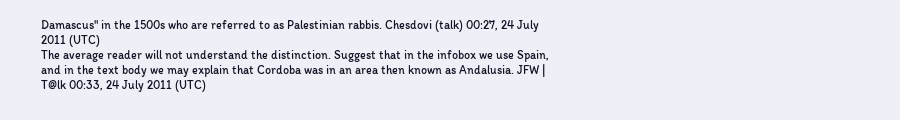Damascus" in the 1500s who are referred to as Palestinian rabbis. Chesdovi (talk) 00:27, 24 July 2011 (UTC)
The average reader will not understand the distinction. Suggest that in the infobox we use Spain, and in the text body we may explain that Cordoba was in an area then known as Andalusia. JFW | T@lk 00:33, 24 July 2011 (UTC)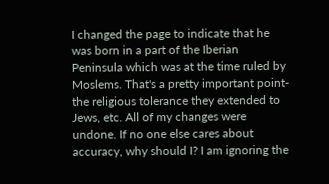I changed the page to indicate that he was born in a part of the Iberian Peninsula which was at the time ruled by Moslems. That's a pretty important point-the religious tolerance they extended to Jews, etc. All of my changes were undone. If no one else cares about accuracy, why should I? I am ignoring the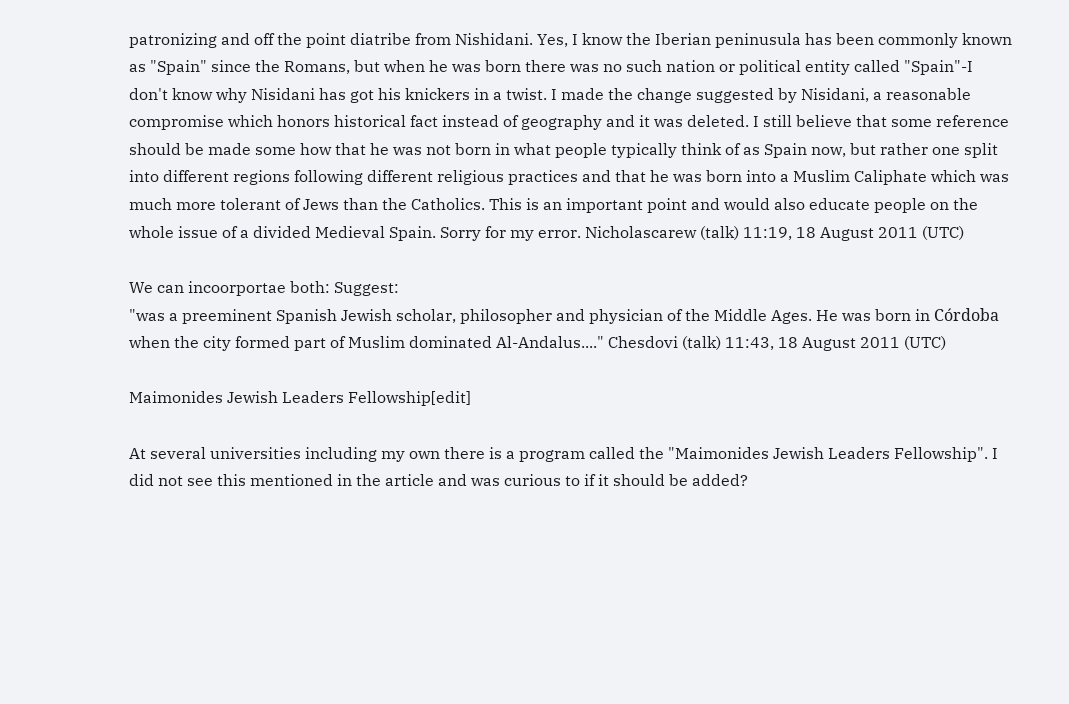patronizing and off the point diatribe from Nishidani. Yes, I know the Iberian peninusula has been commonly known as "Spain" since the Romans, but when he was born there was no such nation or political entity called "Spain"-I don't know why Nisidani has got his knickers in a twist. I made the change suggested by Nisidani, a reasonable compromise which honors historical fact instead of geography and it was deleted. I still believe that some reference should be made some how that he was not born in what people typically think of as Spain now, but rather one split into different regions following different religious practices and that he was born into a Muslim Caliphate which was much more tolerant of Jews than the Catholics. This is an important point and would also educate people on the whole issue of a divided Medieval Spain. Sorry for my error. Nicholascarew (talk) 11:19, 18 August 2011 (UTC)

We can incoorportae both: Suggest:
"was a preeminent Spanish Jewish scholar, philosopher and physician of the Middle Ages. He was born in Córdoba when the city formed part of Muslim dominated Al-Andalus...." Chesdovi (talk) 11:43, 18 August 2011 (UTC)

Maimonides Jewish Leaders Fellowship[edit]

At several universities including my own there is a program called the "Maimonides Jewish Leaders Fellowship". I did not see this mentioned in the article and was curious to if it should be added?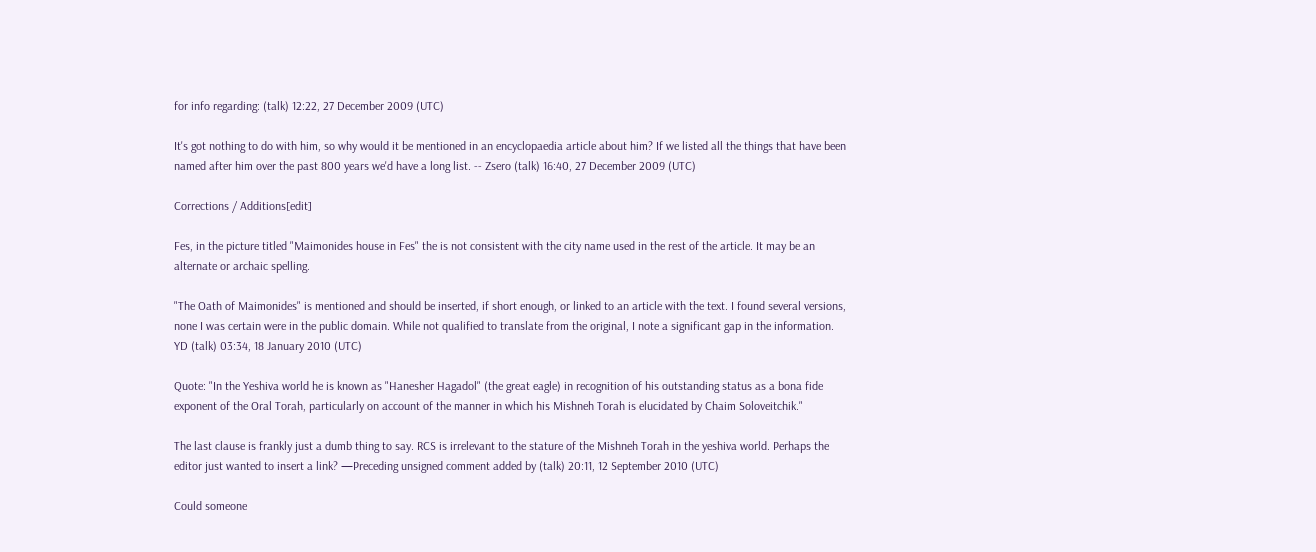for info regarding: (talk) 12:22, 27 December 2009 (UTC)

It's got nothing to do with him, so why would it be mentioned in an encyclopaedia article about him? If we listed all the things that have been named after him over the past 800 years we'd have a long list. -- Zsero (talk) 16:40, 27 December 2009 (UTC)

Corrections / Additions[edit]

Fes, in the picture titled "Maimonides house in Fes" the is not consistent with the city name used in the rest of the article. It may be an alternate or archaic spelling.

"The Oath of Maimonides" is mentioned and should be inserted, if short enough, or linked to an article with the text. I found several versions, none I was certain were in the public domain. While not qualified to translate from the original, I note a significant gap in the information. YD (talk) 03:34, 18 January 2010 (UTC)

Quote: "In the Yeshiva world he is known as "Hanesher Hagadol" (the great eagle) in recognition of his outstanding status as a bona fide exponent of the Oral Torah, particularly on account of the manner in which his Mishneh Torah is elucidated by Chaim Soloveitchik."

The last clause is frankly just a dumb thing to say. RCS is irrelevant to the stature of the Mishneh Torah in the yeshiva world. Perhaps the editor just wanted to insert a link? —Preceding unsigned comment added by (talk) 20:11, 12 September 2010 (UTC)

Could someone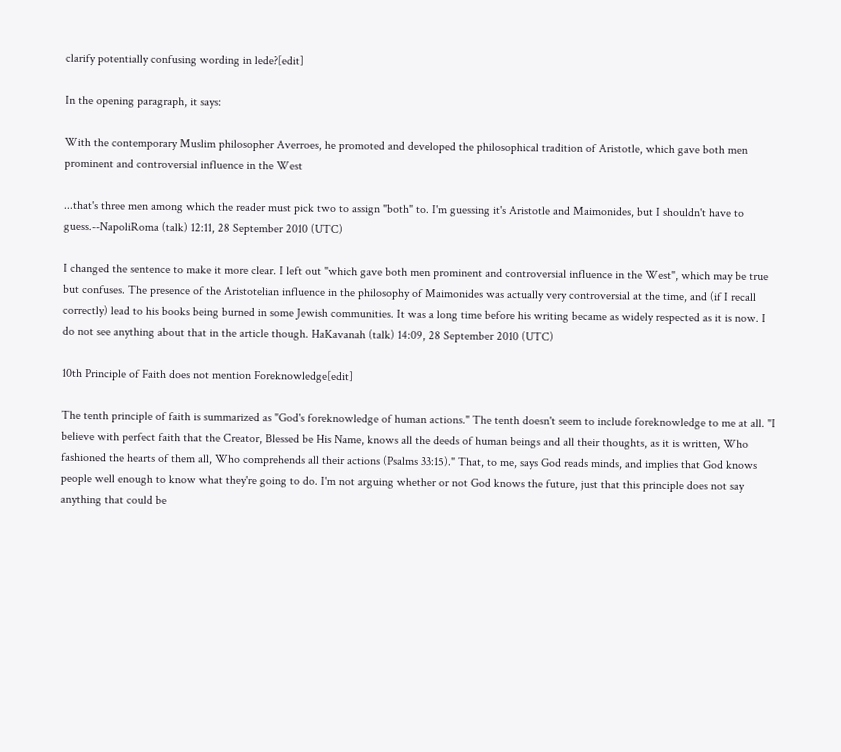clarify potentially confusing wording in lede?[edit]

In the opening paragraph, it says:

With the contemporary Muslim philosopher Averroes, he promoted and developed the philosophical tradition of Aristotle, which gave both men prominent and controversial influence in the West

...that's three men among which the reader must pick two to assign "both" to. I'm guessing it's Aristotle and Maimonides, but I shouldn't have to guess.--NapoliRoma (talk) 12:11, 28 September 2010 (UTC)

I changed the sentence to make it more clear. I left out "which gave both men prominent and controversial influence in the West", which may be true but confuses. The presence of the Aristotelian influence in the philosophy of Maimonides was actually very controversial at the time, and (if I recall correctly) lead to his books being burned in some Jewish communities. It was a long time before his writing became as widely respected as it is now. I do not see anything about that in the article though. HaKavanah (talk) 14:09, 28 September 2010 (UTC)

10th Principle of Faith does not mention Foreknowledge[edit]

The tenth principle of faith is summarized as "God's foreknowledge of human actions." The tenth doesn't seem to include foreknowledge to me at all. "I believe with perfect faith that the Creator, Blessed be His Name, knows all the deeds of human beings and all their thoughts, as it is written, Who fashioned the hearts of them all, Who comprehends all their actions (Psalms 33:15)." That, to me, says God reads minds, and implies that God knows people well enough to know what they're going to do. I'm not arguing whether or not God knows the future, just that this principle does not say anything that could be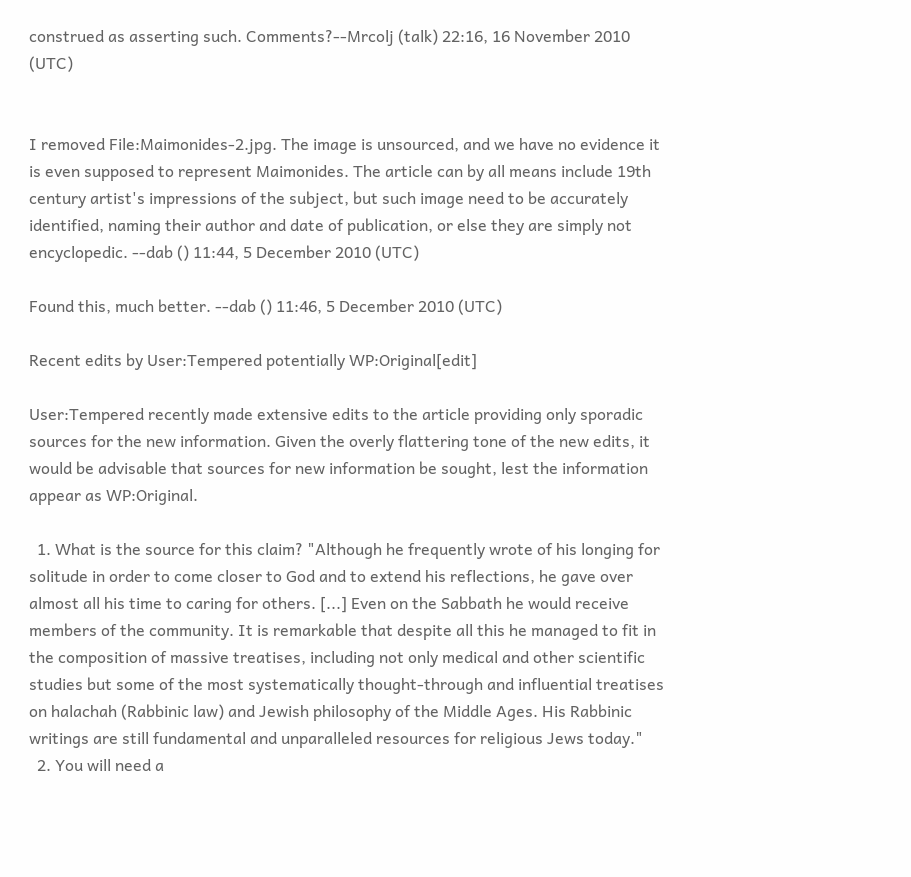construed as asserting such. Comments?--Mrcolj (talk) 22:16, 16 November 2010 (UTC)


I removed File:Maimonides-2.jpg. The image is unsourced, and we have no evidence it is even supposed to represent Maimonides. The article can by all means include 19th century artist's impressions of the subject, but such image need to be accurately identified, naming their author and date of publication, or else they are simply not encyclopedic. --dab () 11:44, 5 December 2010 (UTC)

Found this, much better. --dab () 11:46, 5 December 2010 (UTC)

Recent edits by User:Tempered potentially WP:Original[edit]

User:Tempered recently made extensive edits to the article providing only sporadic sources for the new information. Given the overly flattering tone of the new edits, it would be advisable that sources for new information be sought, lest the information appear as WP:Original.

  1. What is the source for this claim? "Although he frequently wrote of his longing for solitude in order to come closer to God and to extend his reflections, he gave over almost all his time to caring for others. [...] Even on the Sabbath he would receive members of the community. It is remarkable that despite all this he managed to fit in the composition of massive treatises, including not only medical and other scientific studies but some of the most systematically thought-through and influential treatises on halachah (Rabbinic law) and Jewish philosophy of the Middle Ages. His Rabbinic writings are still fundamental and unparalleled resources for religious Jews today."
  2. You will need a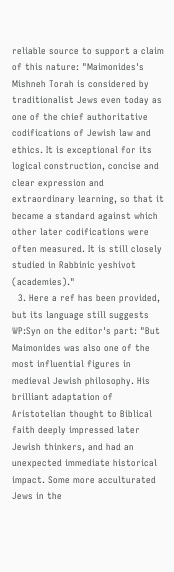reliable source to support a claim of this nature: "Maimonides's Mishneh Torah is considered by traditionalist Jews even today as one of the chief authoritative codifications of Jewish law and ethics. It is exceptional for its logical construction, concise and clear expression and extraordinary learning, so that it became a standard against which other later codifications were often measured. It is still closely studied in Rabbinic yeshivot (academies)."
  3. Here a ref has been provided, but its language still suggests WP:Syn on the editor's part: "But Maimonides was also one of the most influential figures in medieval Jewish philosophy. His brilliant adaptation of Aristotelian thought to Biblical faith deeply impressed later Jewish thinkers, and had an unexpected immediate historical impact. Some more acculturated Jews in the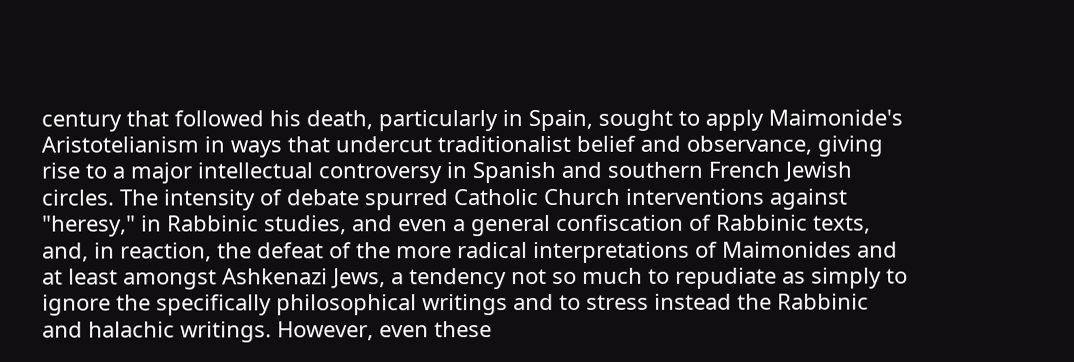century that followed his death, particularly in Spain, sought to apply Maimonide's Aristotelianism in ways that undercut traditionalist belief and observance, giving rise to a major intellectual controversy in Spanish and southern French Jewish circles. The intensity of debate spurred Catholic Church interventions against "heresy," in Rabbinic studies, and even a general confiscation of Rabbinic texts, and, in reaction, the defeat of the more radical interpretations of Maimonides and at least amongst Ashkenazi Jews, a tendency not so much to repudiate as simply to ignore the specifically philosophical writings and to stress instead the Rabbinic and halachic writings. However, even these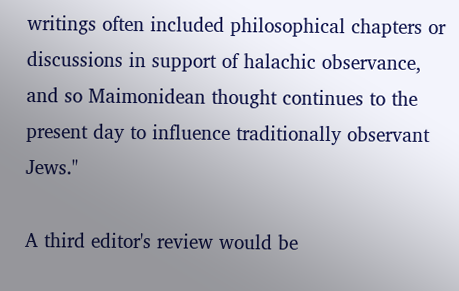writings often included philosophical chapters or discussions in support of halachic observance, and so Maimonidean thought continues to the present day to influence traditionally observant Jews."

A third editor's review would be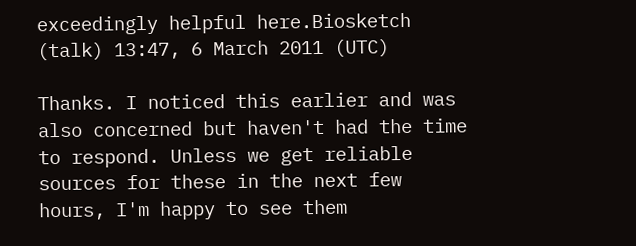exceedingly helpful here.Biosketch (talk) 13:47, 6 March 2011 (UTC)

Thanks. I noticed this earlier and was also concerned but haven't had the time to respond. Unless we get reliable sources for these in the next few hours, I'm happy to see them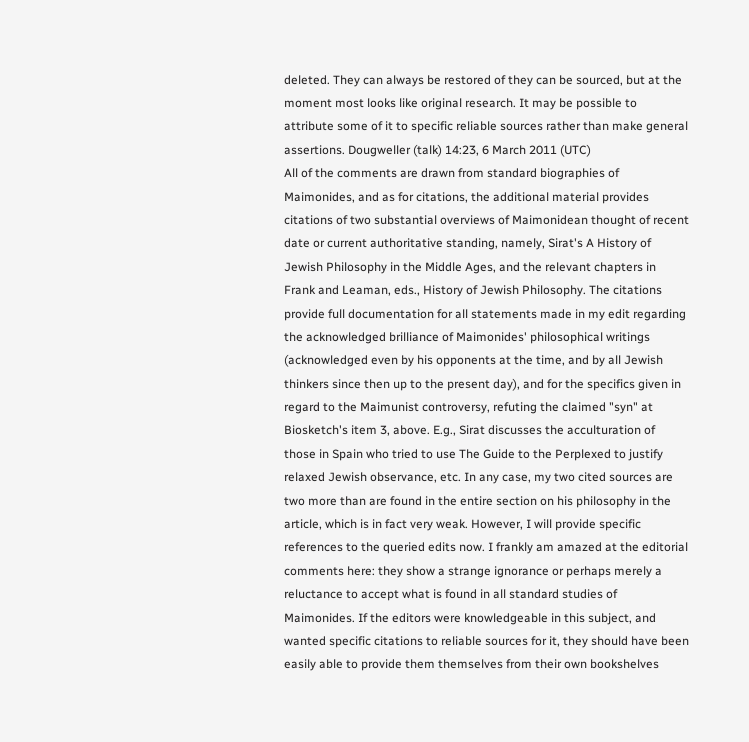deleted. They can always be restored of they can be sourced, but at the moment most looks like original research. It may be possible to attribute some of it to specific reliable sources rather than make general assertions. Dougweller (talk) 14:23, 6 March 2011 (UTC)
All of the comments are drawn from standard biographies of Maimonides, and as for citations, the additional material provides citations of two substantial overviews of Maimonidean thought of recent date or current authoritative standing, namely, Sirat's A History of Jewish Philosophy in the Middle Ages, and the relevant chapters in Frank and Leaman, eds., History of Jewish Philosophy. The citations provide full documentation for all statements made in my edit regarding the acknowledged brilliance of Maimonides' philosophical writings (acknowledged even by his opponents at the time, and by all Jewish thinkers since then up to the present day), and for the specifics given in regard to the Maimunist controversy, refuting the claimed "syn" at Biosketch's item 3, above. E.g., Sirat discusses the acculturation of those in Spain who tried to use The Guide to the Perplexed to justify relaxed Jewish observance, etc. In any case, my two cited sources are two more than are found in the entire section on his philosophy in the article, which is in fact very weak. However, I will provide specific references to the queried edits now. I frankly am amazed at the editorial comments here: they show a strange ignorance or perhaps merely a reluctance to accept what is found in all standard studies of Maimonides. If the editors were knowledgeable in this subject, and wanted specific citations to reliable sources for it, they should have been easily able to provide them themselves from their own bookshelves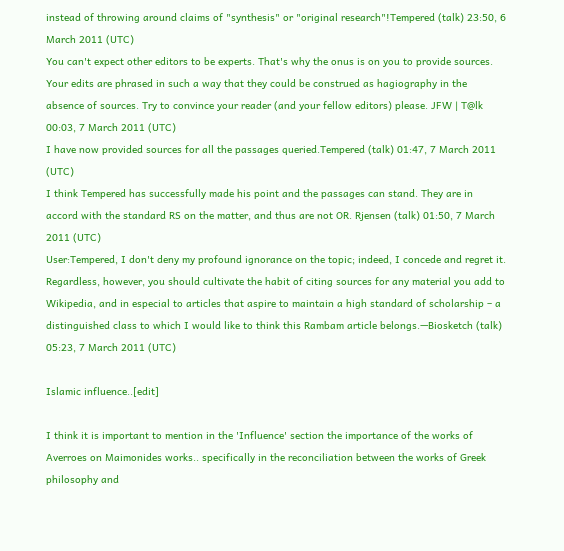instead of throwing around claims of "synthesis" or "original research"!Tempered (talk) 23:50, 6 March 2011 (UTC)
You can't expect other editors to be experts. That's why the onus is on you to provide sources. Your edits are phrased in such a way that they could be construed as hagiography in the absence of sources. Try to convince your reader (and your fellow editors) please. JFW | T@lk 00:03, 7 March 2011 (UTC)
I have now provided sources for all the passages queried.Tempered (talk) 01:47, 7 March 2011 (UTC)
I think Tempered has successfully made his point and the passages can stand. They are in accord with the standard RS on the matter, and thus are not OR. Rjensen (talk) 01:50, 7 March 2011 (UTC)
User:Tempered, I don't deny my profound ignorance on the topic; indeed, I concede and regret it. Regardless, however, you should cultivate the habit of citing sources for any material you add to Wikipedia, and in especial to articles that aspire to maintain a high standard of scholarship – a distinguished class to which I would like to think this Rambam article belongs.—Biosketch (talk) 05:23, 7 March 2011 (UTC)

Islamic influence..[edit]

I think it is important to mention in the 'Influence' section the importance of the works of Averroes on Maimonides works.. specifically in the reconciliation between the works of Greek philosophy and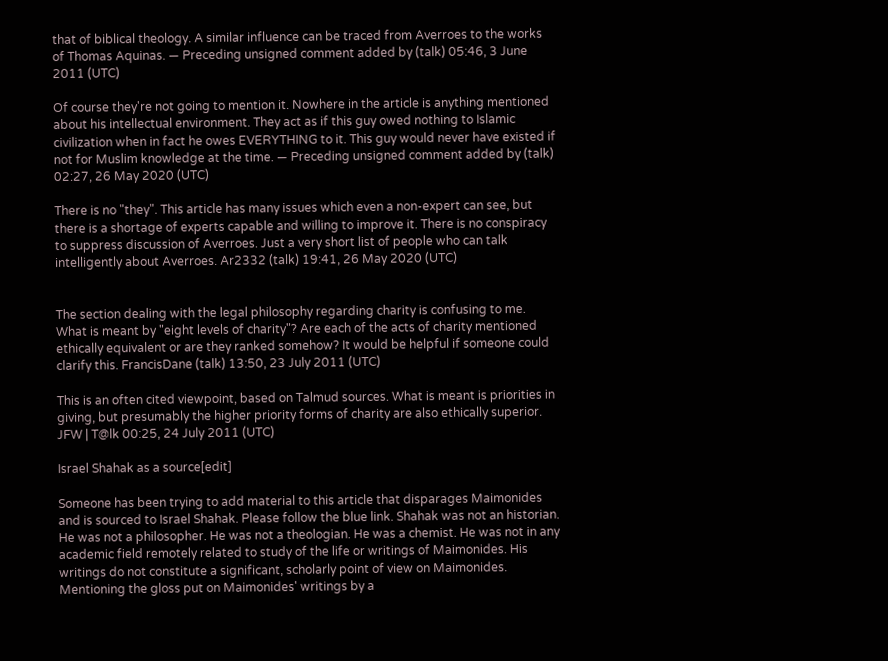that of biblical theology. A similar influence can be traced from Averroes to the works of Thomas Aquinas. — Preceding unsigned comment added by (talk) 05:46, 3 June 2011 (UTC)

Of course they're not going to mention it. Nowhere in the article is anything mentioned about his intellectual environment. They act as if this guy owed nothing to Islamic civilization when in fact he owes EVERYTHING to it. This guy would never have existed if not for Muslim knowledge at the time. — Preceding unsigned comment added by (talk) 02:27, 26 May 2020 (UTC)

There is no "they". This article has many issues which even a non-expert can see, but there is a shortage of experts capable and willing to improve it. There is no conspiracy to suppress discussion of Averroes. Just a very short list of people who can talk intelligently about Averroes. Ar2332 (talk) 19:41, 26 May 2020 (UTC)


The section dealing with the legal philosophy regarding charity is confusing to me. What is meant by "eight levels of charity"? Are each of the acts of charity mentioned ethically equivalent or are they ranked somehow? It would be helpful if someone could clarify this. FrancisDane (talk) 13:50, 23 July 2011 (UTC)

This is an often cited viewpoint, based on Talmud sources. What is meant is priorities in giving, but presumably the higher priority forms of charity are also ethically superior. JFW | T@lk 00:25, 24 July 2011 (UTC)

Israel Shahak as a source[edit]

Someone has been trying to add material to this article that disparages Maimonides and is sourced to Israel Shahak. Please follow the blue link. Shahak was not an historian. He was not a philosopher. He was not a theologian. He was a chemist. He was not in any academic field remotely related to study of the life or writings of Maimonides. His writings do not constitute a significant, scholarly point of view on Maimonides. Mentioning the gloss put on Maimonides' writings by a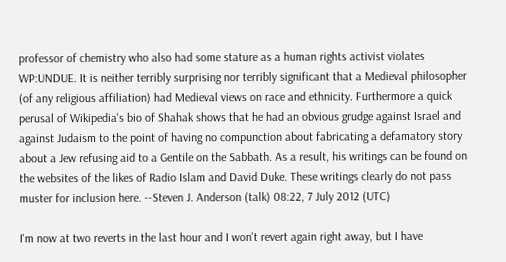professor of chemistry who also had some stature as a human rights activist violates WP:UNDUE. It is neither terribly surprising nor terribly significant that a Medieval philosopher (of any religious affiliation) had Medieval views on race and ethnicity. Furthermore a quick perusal of Wikipedia's bio of Shahak shows that he had an obvious grudge against Israel and against Judaism to the point of having no compunction about fabricating a defamatory story about a Jew refusing aid to a Gentile on the Sabbath. As a result, his writings can be found on the websites of the likes of Radio Islam and David Duke. These writings clearly do not pass muster for inclusion here. --Steven J. Anderson (talk) 08:22, 7 July 2012 (UTC)

I'm now at two reverts in the last hour and I won't revert again right away, but I have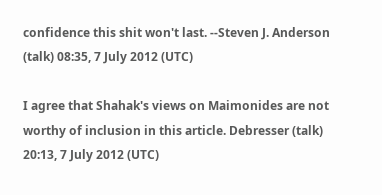confidence this shit won't last. --Steven J. Anderson (talk) 08:35, 7 July 2012 (UTC)

I agree that Shahak's views on Maimonides are not worthy of inclusion in this article. Debresser (talk) 20:13, 7 July 2012 (UTC)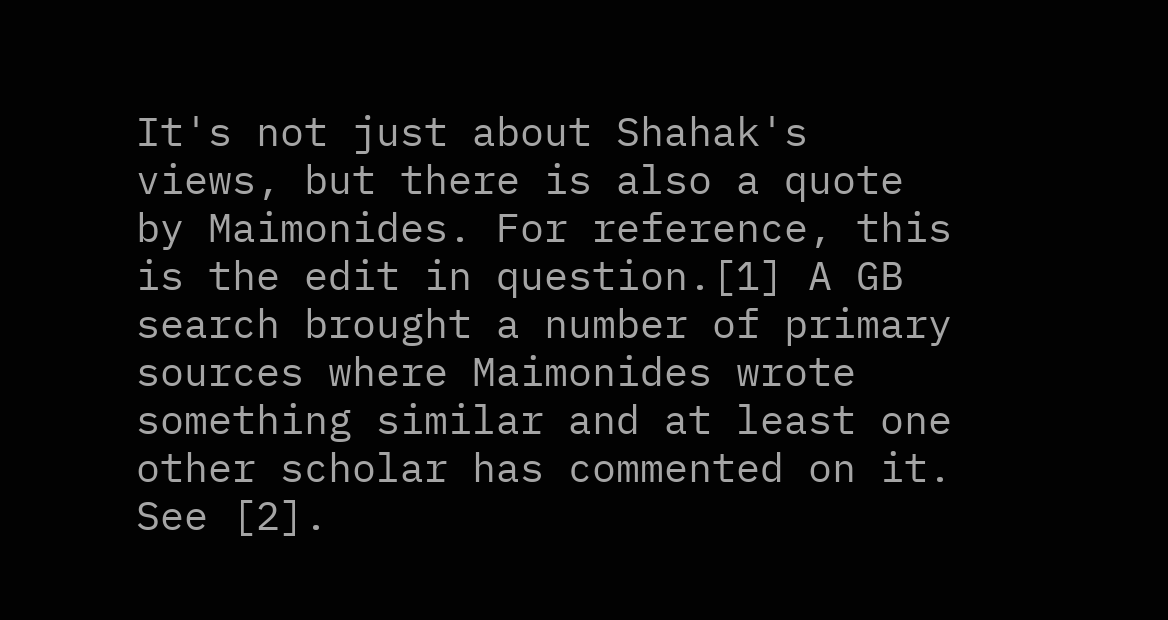It's not just about Shahak's views, but there is also a quote by Maimonides. For reference, this is the edit in question.[1] A GB search brought a number of primary sources where Maimonides wrote something similar and at least one other scholar has commented on it. See [2].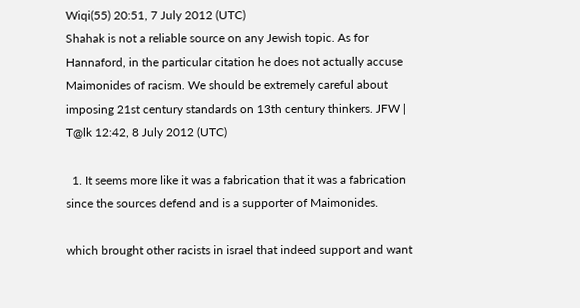Wiqi(55) 20:51, 7 July 2012 (UTC)
Shahak is not a reliable source on any Jewish topic. As for Hannaford, in the particular citation he does not actually accuse Maimonides of racism. We should be extremely careful about imposing 21st century standards on 13th century thinkers. JFW | T@lk 12:42, 8 July 2012 (UTC)

  1. It seems more like it was a fabrication that it was a fabrication since the sources defend and is a supporter of Maimonides.

which brought other racists in israel that indeed support and want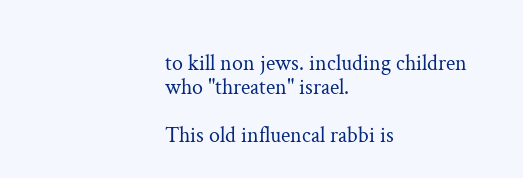to kill non jews. including children who "threaten" israel.

This old influencal rabbi is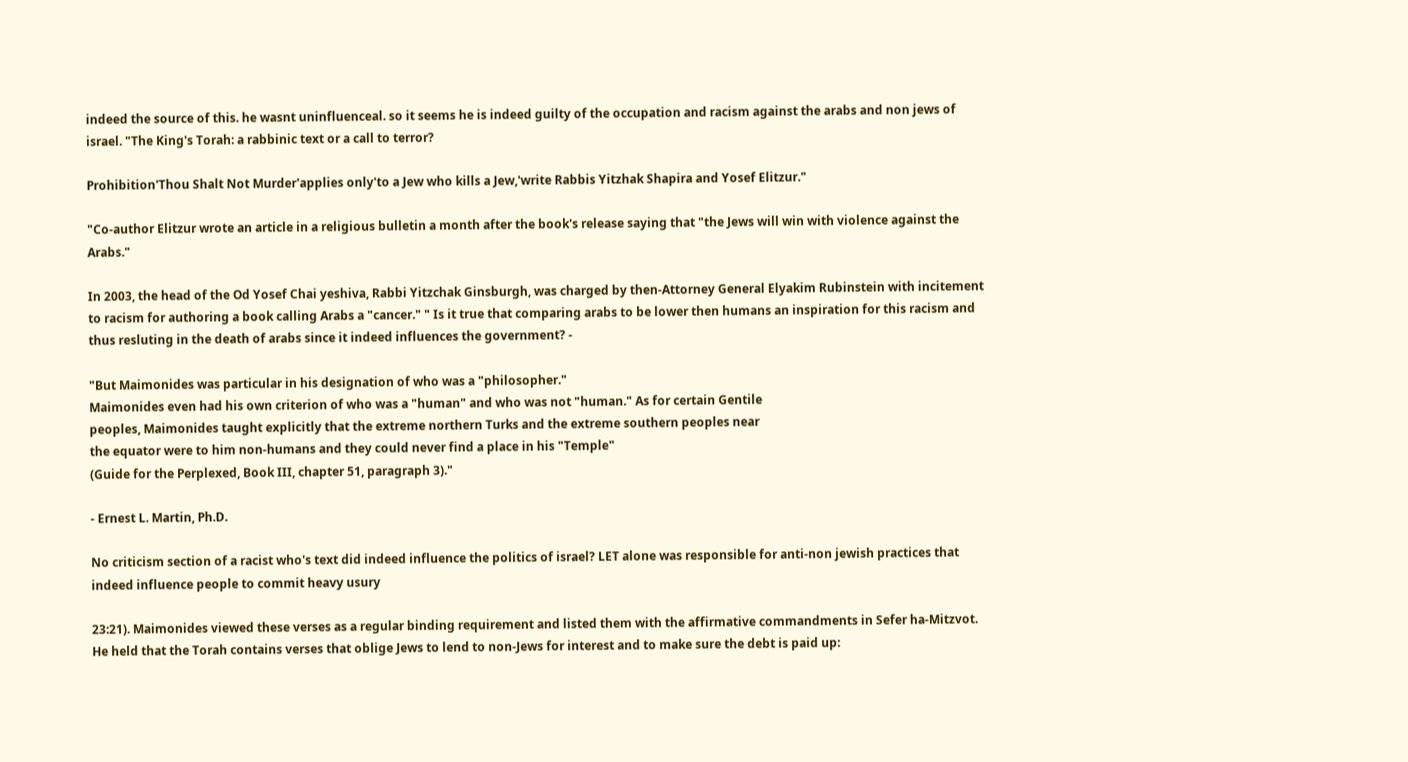indeed the source of this. he wasnt uninfluenceal. so it seems he is indeed guilty of the occupation and racism against the arabs and non jews of israel. "The King's Torah: a rabbinic text or a call to terror?

Prohibition'Thou Shalt Not Murder'applies only'to a Jew who kills a Jew,'write Rabbis Yitzhak Shapira and Yosef Elitzur."

"Co-author Elitzur wrote an article in a religious bulletin a month after the book's release saying that "the Jews will win with violence against the Arabs."

In 2003, the head of the Od Yosef Chai yeshiva, Rabbi Yitzchak Ginsburgh, was charged by then-Attorney General Elyakim Rubinstein with incitement to racism for authoring a book calling Arabs a "cancer." " Is it true that comparing arabs to be lower then humans an inspiration for this racism and thus resluting in the death of arabs since it indeed influences the government? -

"But Maimonides was particular in his designation of who was a "philosopher."
Maimonides even had his own criterion of who was a "human" and who was not "human." As for certain Gentile
peoples, Maimonides taught explicitly that the extreme northern Turks and the extreme southern peoples near
the equator were to him non-humans and they could never find a place in his "Temple"
(Guide for the Perplexed, Book III, chapter 51, paragraph 3)."

- Ernest L. Martin, Ph.D.

No criticism section of a racist who's text did indeed influence the politics of israel? LET alone was responsible for anti-non jewish practices that indeed influence people to commit heavy usury

23:21). Maimonides viewed these verses as a regular binding requirement and listed them with the affirmative commandments in Sefer ha-Mitzvot. He held that the Torah contains verses that oblige Jews to lend to non-Jews for interest and to make sure the debt is paid up: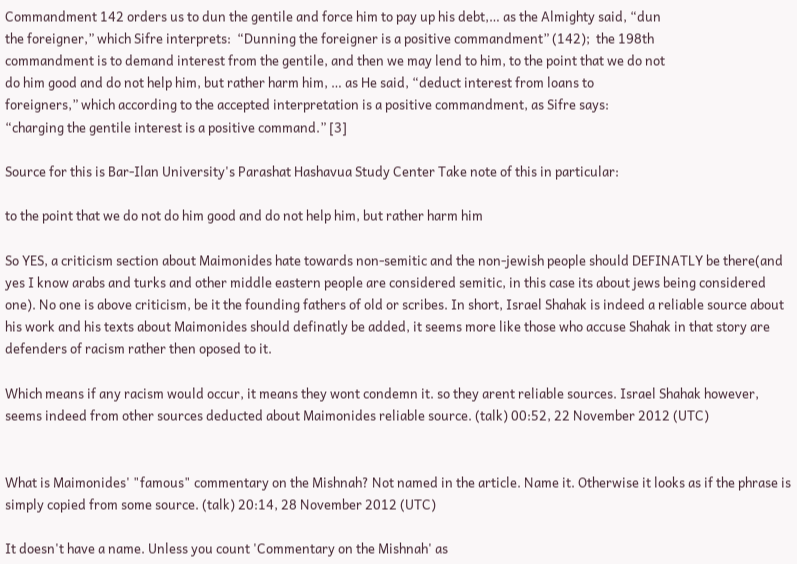Commandment 142 orders us to dun the gentile and force him to pay up his debt,… as the Almighty said, “dun
the foreigner,” which Sifre interprets:  “Dunning the foreigner is a positive commandment” (142);  the 198th
commandment is to demand interest from the gentile, and then we may lend to him, to the point that we do not
do him good and do not help him, but rather harm him, … as He said, “deduct interest from loans to
foreigners,” which according to the accepted interpretation is a positive commandment, as Sifre says:
“charging the gentile interest is a positive command.” [3]

Source for this is Bar-Ilan University's Parashat Hashavua Study Center Take note of this in particular:

to the point that we do not do him good and do not help him, but rather harm him

So YES, a criticism section about Maimonides hate towards non-semitic and the non-jewish people should DEFINATLY be there(and yes I know arabs and turks and other middle eastern people are considered semitic, in this case its about jews being considered one). No one is above criticism, be it the founding fathers of old or scribes. In short, Israel Shahak is indeed a reliable source about his work and his texts about Maimonides should definatly be added, it seems more like those who accuse Shahak in that story are defenders of racism rather then oposed to it.

Which means if any racism would occur, it means they wont condemn it. so they arent reliable sources. Israel Shahak however, seems indeed from other sources deducted about Maimonides reliable source. (talk) 00:52, 22 November 2012 (UTC)


What is Maimonides' "famous" commentary on the Mishnah? Not named in the article. Name it. Otherwise it looks as if the phrase is simply copied from some source. (talk) 20:14, 28 November 2012 (UTC)

It doesn't have a name. Unless you count 'Commentary on the Mishnah' as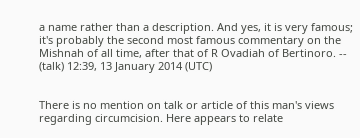a name rather than a description. And yes, it is very famous; it's probably the second most famous commentary on the Mishnah of all time, after that of R Ovadiah of Bertinoro. -- (talk) 12:39, 13 January 2014 (UTC)


There is no mention on talk or article of this man's views regarding circumcision. Here appears to relate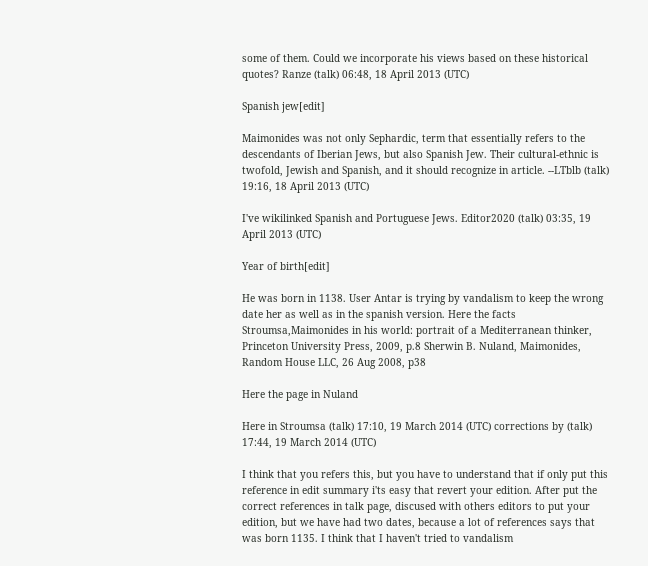some of them. Could we incorporate his views based on these historical quotes? Ranze (talk) 06:48, 18 April 2013 (UTC)

Spanish jew[edit]

Maimonides was not only Sephardic, term that essentially refers to the descendants of Iberian Jews, but also Spanish Jew. Their cultural-ethnic is twofold, Jewish and Spanish, and it should recognize in article. --LTblb (talk) 19:16, 18 April 2013 (UTC)

I've wikilinked Spanish and Portuguese Jews. Editor2020 (talk) 03:35, 19 April 2013 (UTC)

Year of birth[edit]

He was born in 1138. User Antar is trying by vandalism to keep the wrong date her as well as in the spanish version. Here the facts Stroumsa,Maimonides in his world: portrait of a Mediterranean thinker, Princeton University Press, 2009, p.8 Sherwin B. Nuland, Maimonides, Random House LLC, 26 Aug 2008, p38

Here the page in Nuland

Here in Stroumsa (talk) 17:10, 19 March 2014 (UTC) corrections by (talk) 17:44, 19 March 2014 (UTC)

I think that you refers this, but you have to understand that if only put this reference in edit summary i'ts easy that revert your edition. After put the correct references in talk page, discused with others editors to put your edition, but we have had two dates, because a lot of references says that was born 1135. I think that I haven't tried to vandalism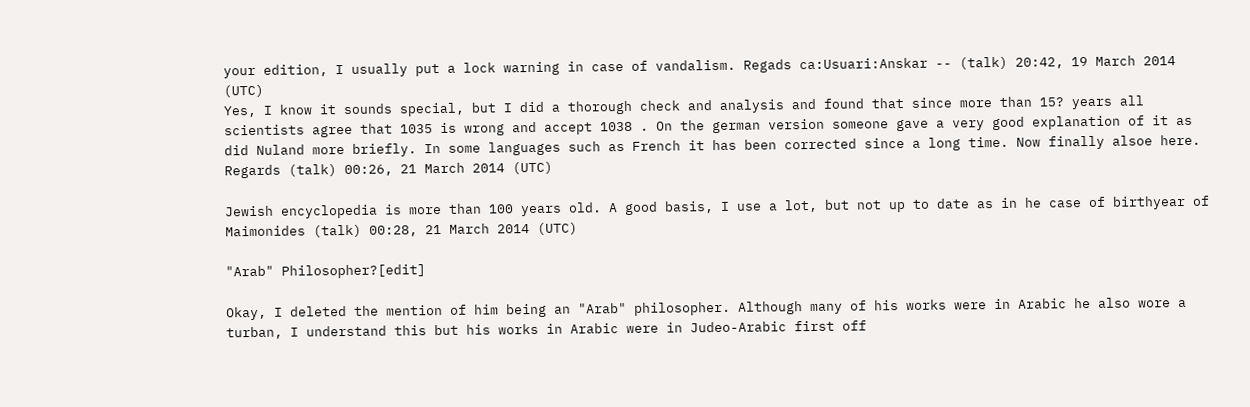your edition, I usually put a lock warning in case of vandalism. Regads ca:Usuari:Anskar -- (talk) 20:42, 19 March 2014 (UTC)
Yes, I know it sounds special, but I did a thorough check and analysis and found that since more than 15? years all scientists agree that 1035 is wrong and accept 1038 . On the german version someone gave a very good explanation of it as did Nuland more briefly. In some languages such as French it has been corrected since a long time. Now finally alsoe here. Regards (talk) 00:26, 21 March 2014 (UTC)

Jewish encyclopedia is more than 100 years old. A good basis, I use a lot, but not up to date as in he case of birthyear of Maimonides (talk) 00:28, 21 March 2014 (UTC)

"Arab" Philosopher?[edit]

Okay, I deleted the mention of him being an "Arab" philosopher. Although many of his works were in Arabic he also wore a turban, I understand this but his works in Arabic were in Judeo-Arabic first off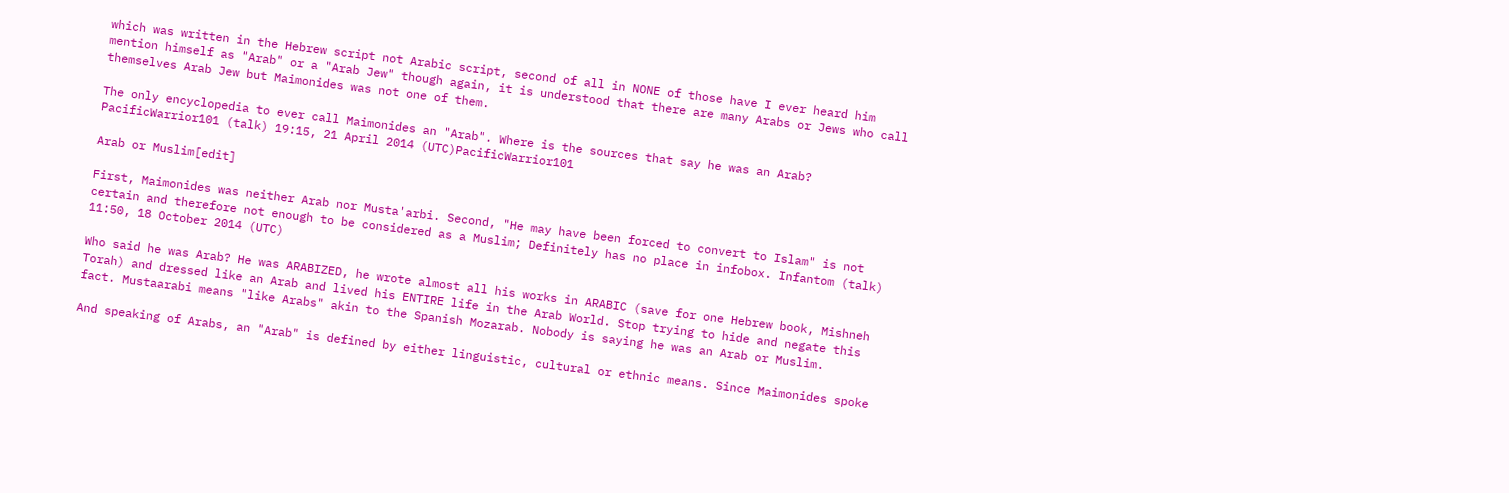which was written in the Hebrew script not Arabic script, second of all in NONE of those have I ever heard him mention himself as "Arab" or a "Arab Jew" though again, it is understood that there are many Arabs or Jews who call themselves Arab Jew but Maimonides was not one of them.

The only encyclopedia to ever call Maimonides an "Arab". Where is the sources that say he was an Arab? PacificWarrior101 (talk) 19:15, 21 April 2014 (UTC)PacificWarrior101

Arab or Muslim[edit]

First, Maimonides was neither Arab nor Musta'arbi. Second, "He may have been forced to convert to Islam" is not certain and therefore not enough to be considered as a Muslim; Definitely has no place in infobox. Infantom (talk) 11:50, 18 October 2014 (UTC)

Who said he was Arab? He was ARABIZED, he wrote almost all his works in ARABIC (save for one Hebrew book, Mishneh Torah) and dressed like an Arab and lived his ENTIRE life in the Arab World. Stop trying to hide and negate this fact. Mustaarabi means "like Arabs" akin to the Spanish Mozarab. Nobody is saying he was an Arab or Muslim.

And speaking of Arabs, an "Arab" is defined by either linguistic, cultural or ethnic means. Since Maimonides spoke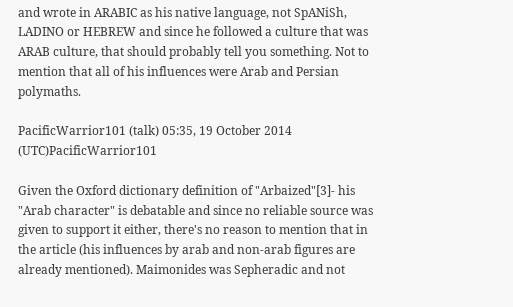and wrote in ARABIC as his native language, not SpANiSh, LADINO or HEBREW and since he followed a culture that was ARAB culture, that should probably tell you something. Not to mention that all of his influences were Arab and Persian polymaths.

PacificWarrior101 (talk) 05:35, 19 October 2014 (UTC)PacificWarrior101

Given the Oxford dictionary definition of "Arbaized"[3]- his "Arab character" is debatable and since no reliable source was given to support it either, there's no reason to mention that in the article (his influences by arab and non-arab figures are already mentioned). Maimonides was Sepheradic and not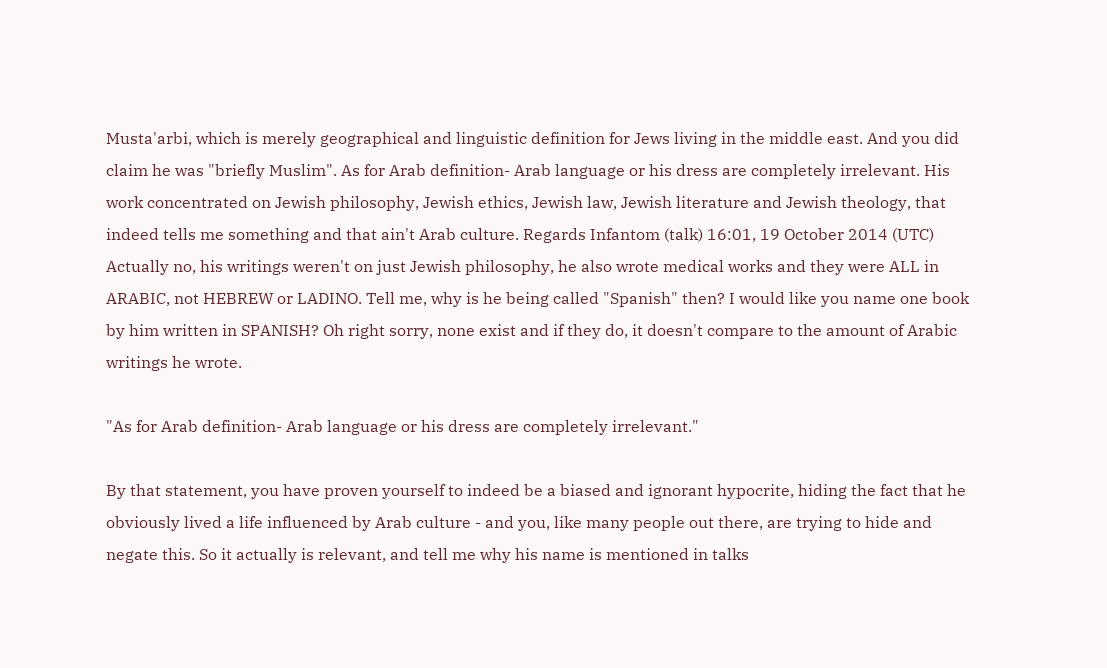Musta'arbi, which is merely geographical and linguistic definition for Jews living in the middle east. And you did claim he was "briefly Muslim". As for Arab definition- Arab language or his dress are completely irrelevant. His work concentrated on Jewish philosophy, Jewish ethics, Jewish law, Jewish literature and Jewish theology, that indeed tells me something and that ain't Arab culture. Regards Infantom (talk) 16:01, 19 October 2014 (UTC)
Actually no, his writings weren't on just Jewish philosophy, he also wrote medical works and they were ALL in ARABIC, not HEBREW or LADINO. Tell me, why is he being called "Spanish" then? I would like you name one book by him written in SPANISH? Oh right sorry, none exist and if they do, it doesn't compare to the amount of Arabic writings he wrote.

"As for Arab definition- Arab language or his dress are completely irrelevant."

By that statement, you have proven yourself to indeed be a biased and ignorant hypocrite, hiding the fact that he obviously lived a life influenced by Arab culture - and you, like many people out there, are trying to hide and negate this. So it actually is relevant, and tell me why his name is mentioned in talks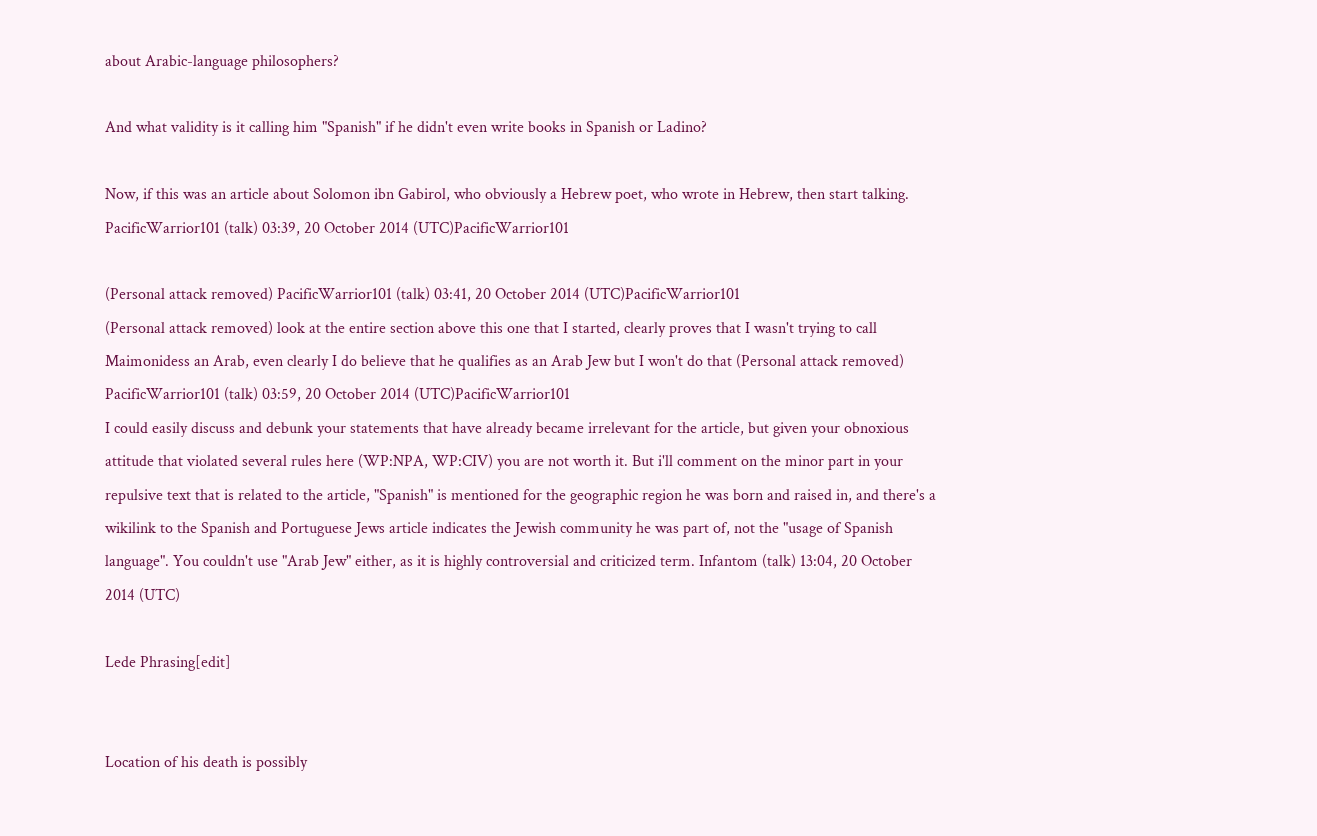about Arabic-language philosophers?

And what validity is it calling him "Spanish" if he didn't even write books in Spanish or Ladino?

Now, if this was an article about Solomon ibn Gabirol, who obviously a Hebrew poet, who wrote in Hebrew, then start talking. PacificWarrior101 (talk) 03:39, 20 October 2014 (UTC)PacificWarrior101

(Personal attack removed) PacificWarrior101 (talk) 03:41, 20 October 2014 (UTC)PacificWarrior101
(Personal attack removed) look at the entire section above this one that I started, clearly proves that I wasn't trying to call Maimonidess an Arab, even clearly I do believe that he qualifies as an Arab Jew but I won't do that (Personal attack removed) PacificWarrior101 (talk) 03:59, 20 October 2014 (UTC)PacificWarrior101
I could easily discuss and debunk your statements that have already became irrelevant for the article, but given your obnoxious attitude that violated several rules here (WP:NPA, WP:CIV) you are not worth it. But i'll comment on the minor part in your repulsive text that is related to the article, "Spanish" is mentioned for the geographic region he was born and raised in, and there's a wikilink to the Spanish and Portuguese Jews article indicates the Jewish community he was part of, not the "usage of Spanish language". You couldn't use "Arab Jew" either, as it is highly controversial and criticized term. Infantom (talk) 13:04, 20 October 2014 (UTC)

Lede Phrasing[edit]


Location of his death is possibly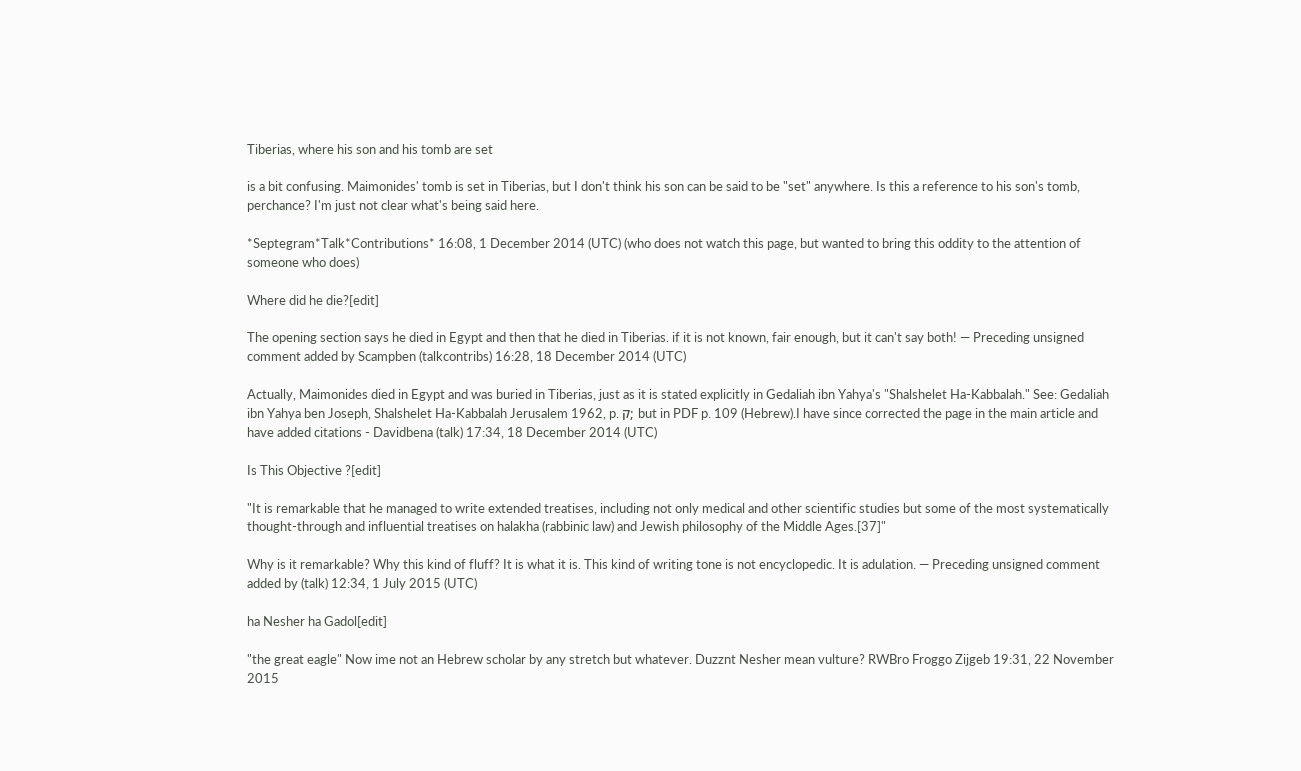Tiberias, where his son and his tomb are set

is a bit confusing. Maimonides' tomb is set in Tiberias, but I don't think his son can be said to be "set" anywhere. Is this a reference to his son's tomb, perchance? I'm just not clear what's being said here.

*Septegram*Talk*Contributions* 16:08, 1 December 2014 (UTC) (who does not watch this page, but wanted to bring this oddity to the attention of someone who does)

Where did he die?[edit]

The opening section says he died in Egypt and then that he died in Tiberias. if it is not known, fair enough, but it can't say both! — Preceding unsigned comment added by Scampben (talkcontribs) 16:28, 18 December 2014 (UTC)

Actually, Maimonides died in Egypt and was buried in Tiberias, just as it is stated explicitly in Gedaliah ibn Yahya's "Shalshelet Ha-Kabbalah." See: Gedaliah ibn Yahya ben Joseph, Shalshelet Ha-Kabbalah Jerusalem 1962, p. ק; but in PDF p. 109 (Hebrew).I have since corrected the page in the main article and have added citations - Davidbena (talk) 17:34, 18 December 2014 (UTC)

Is This Objective ?[edit]

"It is remarkable that he managed to write extended treatises, including not only medical and other scientific studies but some of the most systematically thought-through and influential treatises on halakha (rabbinic law) and Jewish philosophy of the Middle Ages.[37]"

Why is it remarkable? Why this kind of fluff? It is what it is. This kind of writing tone is not encyclopedic. It is adulation. — Preceding unsigned comment added by (talk) 12:34, 1 July 2015 (UTC)

ha Nesher ha Gadol[edit]

"the great eagle" Now ime not an Hebrew scholar by any stretch but whatever. Duzznt Nesher mean vulture? RWBro Froggo Zijgeb 19:31, 22 November 2015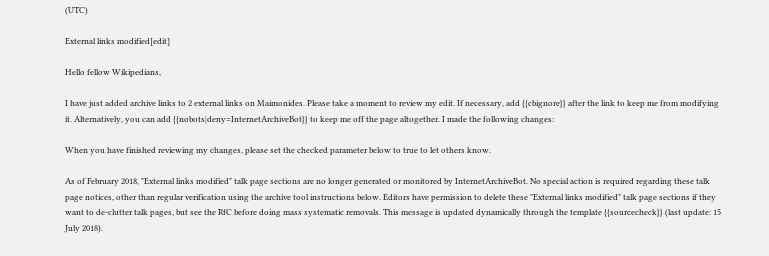(UTC)

External links modified[edit]

Hello fellow Wikipedians,

I have just added archive links to 2 external links on Maimonides. Please take a moment to review my edit. If necessary, add {{cbignore}} after the link to keep me from modifying it. Alternatively, you can add {{nobots|deny=InternetArchiveBot}} to keep me off the page altogether. I made the following changes:

When you have finished reviewing my changes, please set the checked parameter below to true to let others know.

As of February 2018, "External links modified" talk page sections are no longer generated or monitored by InternetArchiveBot. No special action is required regarding these talk page notices, other than regular verification using the archive tool instructions below. Editors have permission to delete these "External links modified" talk page sections if they want to de-clutter talk pages, but see the RfC before doing mass systematic removals. This message is updated dynamically through the template {{sourcecheck}} (last update: 15 July 2018).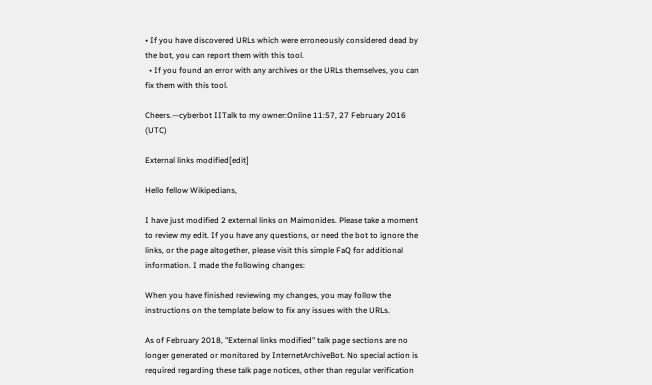• If you have discovered URLs which were erroneously considered dead by the bot, you can report them with this tool.
  • If you found an error with any archives or the URLs themselves, you can fix them with this tool.

Cheers.—cyberbot IITalk to my owner:Online 11:57, 27 February 2016 (UTC)

External links modified[edit]

Hello fellow Wikipedians,

I have just modified 2 external links on Maimonides. Please take a moment to review my edit. If you have any questions, or need the bot to ignore the links, or the page altogether, please visit this simple FaQ for additional information. I made the following changes:

When you have finished reviewing my changes, you may follow the instructions on the template below to fix any issues with the URLs.

As of February 2018, "External links modified" talk page sections are no longer generated or monitored by InternetArchiveBot. No special action is required regarding these talk page notices, other than regular verification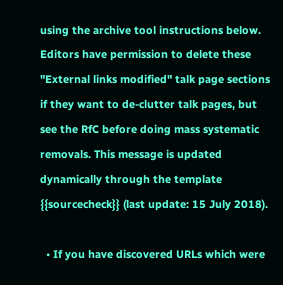using the archive tool instructions below. Editors have permission to delete these "External links modified" talk page sections if they want to de-clutter talk pages, but see the RfC before doing mass systematic removals. This message is updated dynamically through the template {{sourcecheck}} (last update: 15 July 2018).

  • If you have discovered URLs which were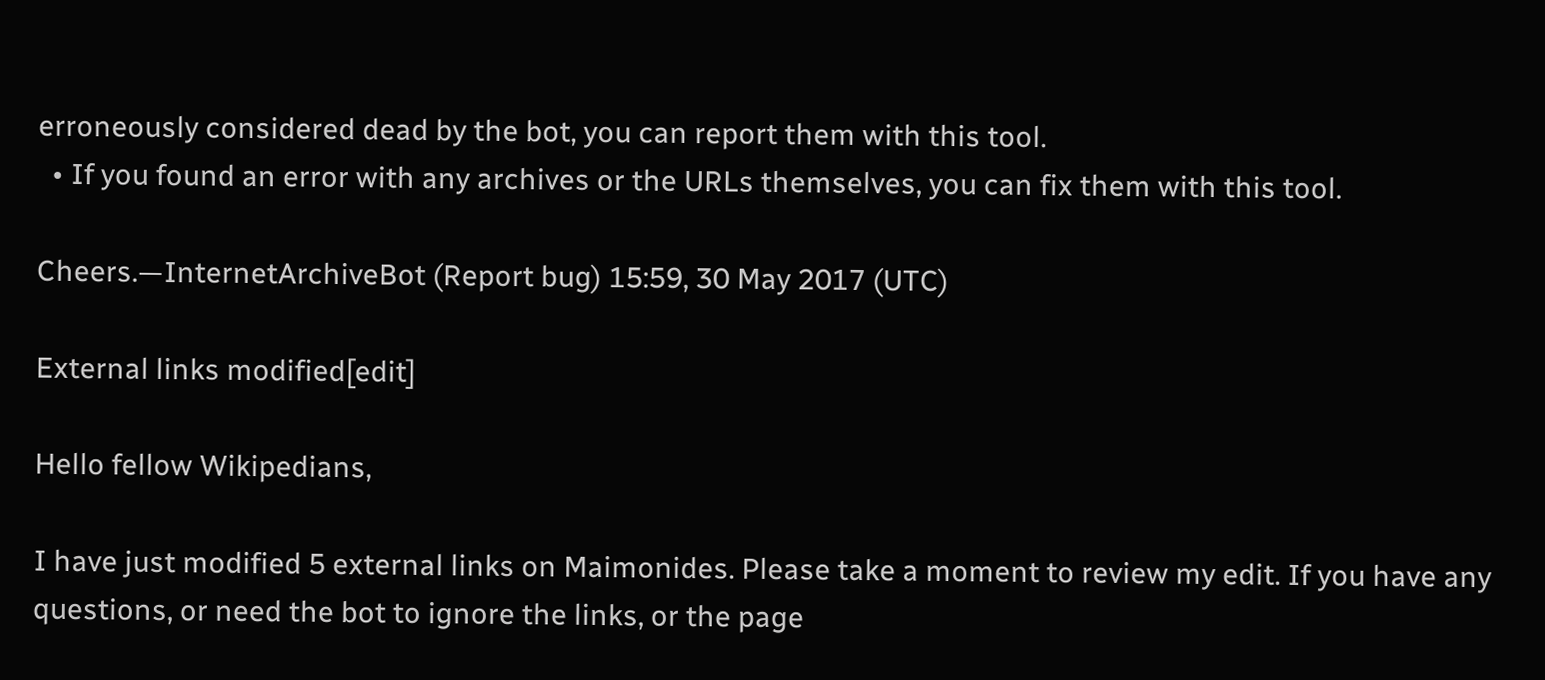erroneously considered dead by the bot, you can report them with this tool.
  • If you found an error with any archives or the URLs themselves, you can fix them with this tool.

Cheers.—InternetArchiveBot (Report bug) 15:59, 30 May 2017 (UTC)

External links modified[edit]

Hello fellow Wikipedians,

I have just modified 5 external links on Maimonides. Please take a moment to review my edit. If you have any questions, or need the bot to ignore the links, or the page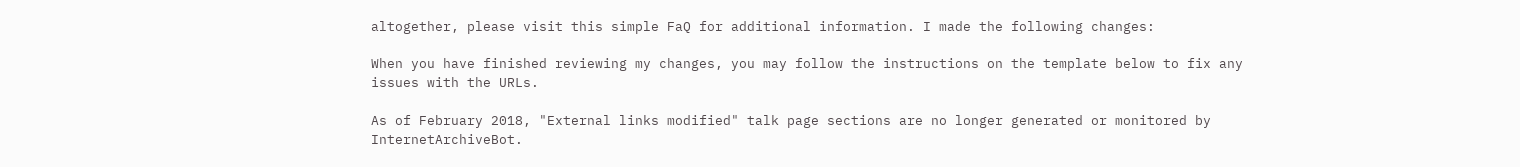altogether, please visit this simple FaQ for additional information. I made the following changes:

When you have finished reviewing my changes, you may follow the instructions on the template below to fix any issues with the URLs.

As of February 2018, "External links modified" talk page sections are no longer generated or monitored by InternetArchiveBot.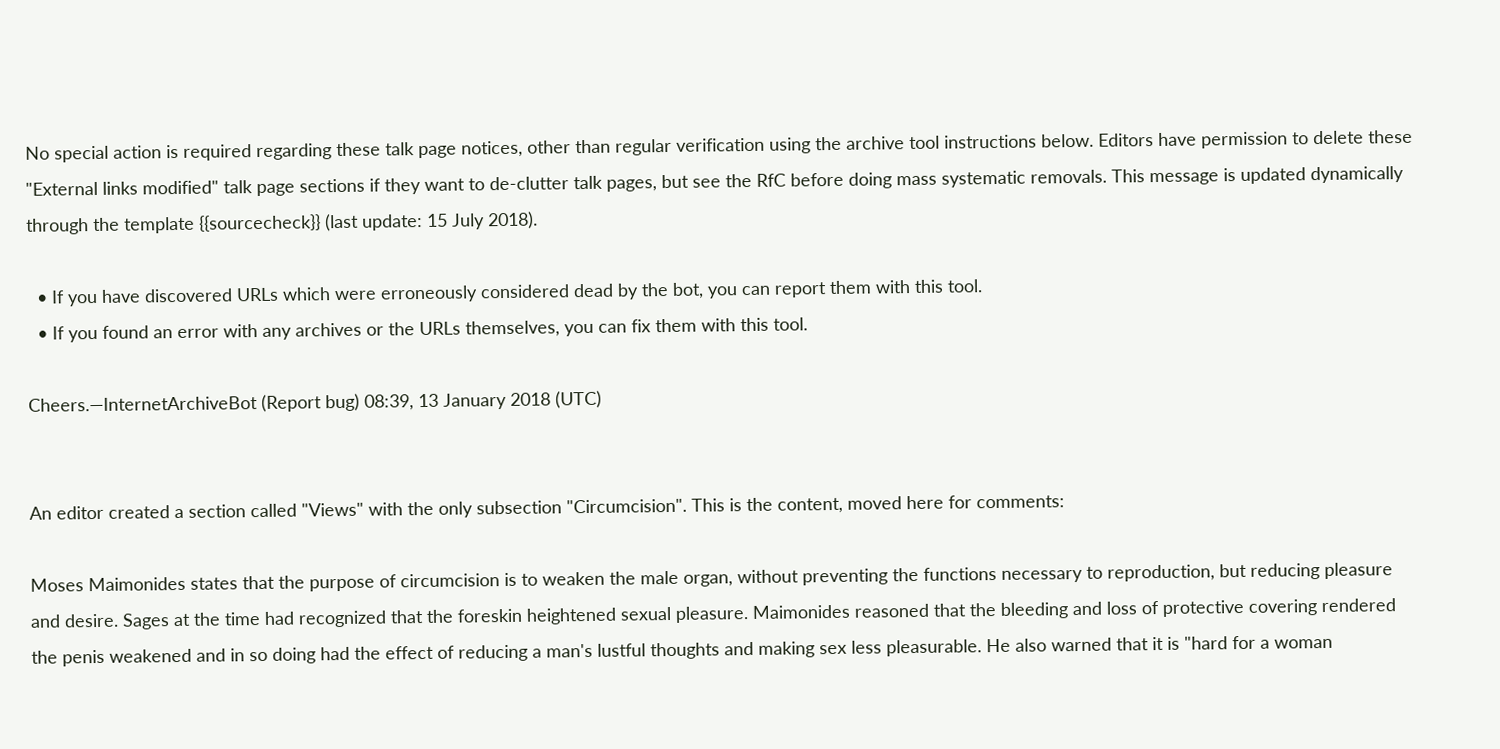No special action is required regarding these talk page notices, other than regular verification using the archive tool instructions below. Editors have permission to delete these "External links modified" talk page sections if they want to de-clutter talk pages, but see the RfC before doing mass systematic removals. This message is updated dynamically through the template {{sourcecheck}} (last update: 15 July 2018).

  • If you have discovered URLs which were erroneously considered dead by the bot, you can report them with this tool.
  • If you found an error with any archives or the URLs themselves, you can fix them with this tool.

Cheers.—InternetArchiveBot (Report bug) 08:39, 13 January 2018 (UTC)


An editor created a section called "Views" with the only subsection "Circumcision". This is the content, moved here for comments:

Moses Maimonides states that the purpose of circumcision is to weaken the male organ, without preventing the functions necessary to reproduction, but reducing pleasure and desire. Sages at the time had recognized that the foreskin heightened sexual pleasure. Maimonides reasoned that the bleeding and loss of protective covering rendered the penis weakened and in so doing had the effect of reducing a man's lustful thoughts and making sex less pleasurable. He also warned that it is "hard for a woman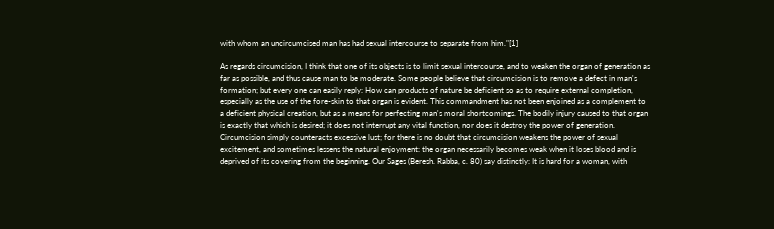with whom an uncircumcised man has had sexual intercourse to separate from him."[1]

As regards circumcision, I think that one of its objects is to limit sexual intercourse, and to weaken the organ of generation as far as possible, and thus cause man to be moderate. Some people believe that circumcision is to remove a defect in man's formation; but every one can easily reply: How can products of nature be deficient so as to require external completion, especially as the use of the fore-skin to that organ is evident. This commandment has not been enjoined as a complement to a deficient physical creation, but as a means for perfecting man's moral shortcomings. The bodily injury caused to that organ is exactly that which is desired; it does not interrupt any vital function, nor does it destroy the power of generation. Circumcision simply counteracts excessive lust; for there is no doubt that circumcision weakens the power of sexual excitement, and sometimes lessens the natural enjoyment: the organ necessarily becomes weak when it loses blood and is deprived of its covering from the beginning. Our Sages (Beresh. Rabba, c. 80) say distinctly: It is hard for a woman, with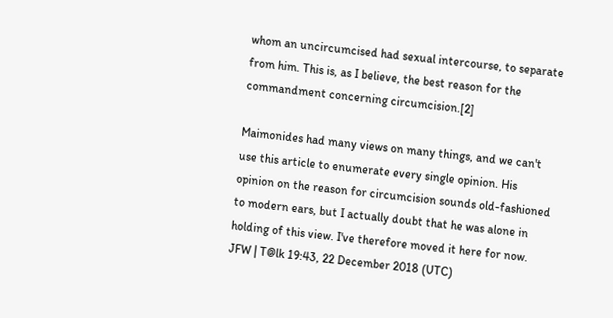whom an uncircumcised had sexual intercourse, to separate from him. This is, as I believe, the best reason for the commandment concerning circumcision.[2]

Maimonides had many views on many things, and we can't use this article to enumerate every single opinion. His opinion on the reason for circumcision sounds old-fashioned to modern ears, but I actually doubt that he was alone in holding of this view. I've therefore moved it here for now. JFW | T@lk 19:43, 22 December 2018 (UTC)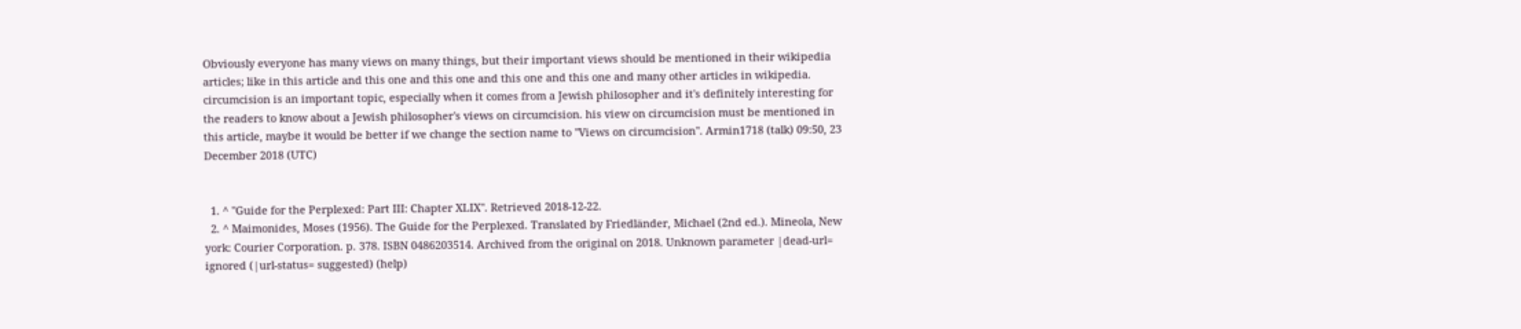Obviously everyone has many views on many things, but their important views should be mentioned in their wikipedia articles; like in this article and this one and this one and this one and this one and many other articles in wikipedia. circumcision is an important topic, especially when it comes from a Jewish philosopher and it's definitely interesting for the readers to know about a Jewish philosopher's views on circumcision. his view on circumcision must be mentioned in this article, maybe it would be better if we change the section name to "Views on circumcision". Armin1718 (talk) 09:50, 23 December 2018 (UTC)


  1. ^ "Guide for the Perplexed: Part III: Chapter XLIX". Retrieved 2018-12-22.
  2. ^ Maimonides, Moses (1956). The Guide for the Perplexed. Translated by Friedländer, Michael (2nd ed.). Mineola, New york: Courier Corporation. p. 378. ISBN 0486203514. Archived from the original on 2018. Unknown parameter |dead-url= ignored (|url-status= suggested) (help)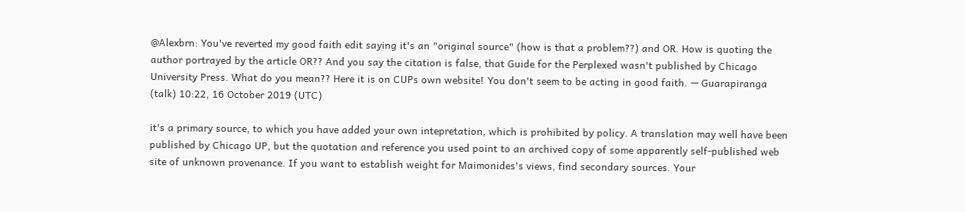@Alexbrn: You've reverted my good faith edit saying it's an "original source" (how is that a problem??) and OR. How is quoting the author portrayed by the article OR?? And you say the citation is false, that Guide for the Perplexed wasn't published by Chicago University Press. What do you mean?? Here it is on CUPs own website! You don't seem to be acting in good faith. — Guarapiranga (talk) 10:22, 16 October 2019 (UTC)

it's a primary source, to which you have added your own intepretation, which is prohibited by policy. A translation may well have been published by Chicago UP, but the quotation and reference you used point to an archived copy of some apparently self-published web site of unknown provenance. If you want to establish weight for Maimonides's views, find secondary sources. Your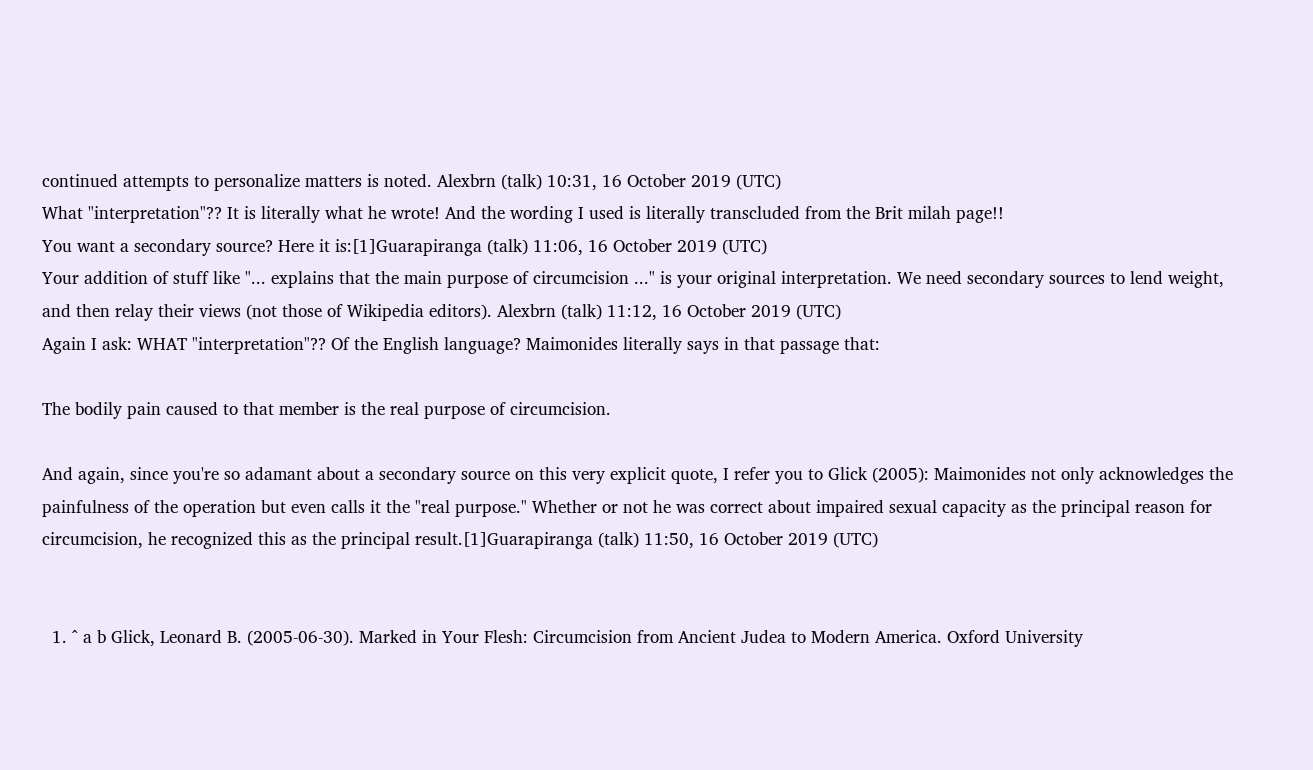continued attempts to personalize matters is noted. Alexbrn (talk) 10:31, 16 October 2019 (UTC)
What "interpretation"?? It is literally what he wrote! And the wording I used is literally transcluded from the Brit milah page!!
You want a secondary source? Here it is:[1]Guarapiranga (talk) 11:06, 16 October 2019 (UTC)
Your addition of stuff like "... explains that the main purpose of circumcision ..." is your original interpretation. We need secondary sources to lend weight, and then relay their views (not those of Wikipedia editors). Alexbrn (talk) 11:12, 16 October 2019 (UTC)
Again I ask: WHAT "interpretation"?? Of the English language? Maimonides literally says in that passage that:

The bodily pain caused to that member is the real purpose of circumcision.

And again, since you're so adamant about a secondary source on this very explicit quote, I refer you to Glick (2005): Maimonides not only acknowledges the painfulness of the operation but even calls it the "real purpose." Whether or not he was correct about impaired sexual capacity as the principal reason for circumcision, he recognized this as the principal result.[1]Guarapiranga (talk) 11:50, 16 October 2019 (UTC)


  1. ^ a b Glick, Leonard B. (2005-06-30). Marked in Your Flesh: Circumcision from Ancient Judea to Modern America. Oxford University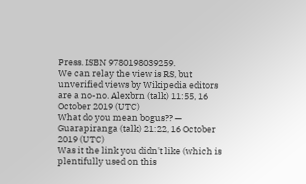Press. ISBN 9780198039259.
We can relay the view is RS, but unverified views by Wikipedia editors are a no-no. Alexbrn (talk) 11:55, 16 October 2019 (UTC)
What do you mean bogus?? — Guarapiranga (talk) 21:22, 16 October 2019 (UTC)
Was it the link you didn't like (which is plentifully used on this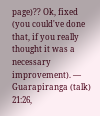page)?? Ok, fixed (you could've done that, if you really thought it was a necessary improvement). — Guarapiranga (talk) 21:26,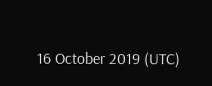16 October 2019 (UTC)